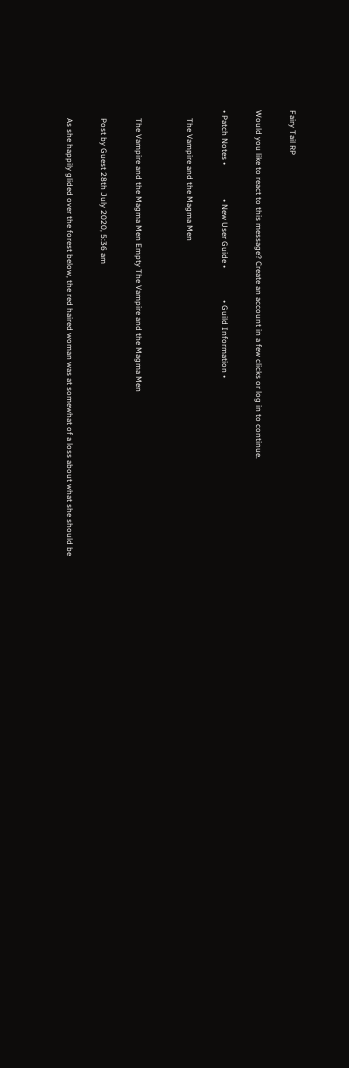Fairy Tail RP

Would you like to react to this message? Create an account in a few clicks or log in to continue.

• Patch Notes •                 • New User Guide •                • Guild Information •

    The Vampire and the Magma Men


    The Vampire and the Magma Men Empty The Vampire and the Magma Men

    Post by Guest 28th July 2020, 5:36 am

    As she happily glided over the forest below, the red haired woman was at somewhat of a loss about what she should be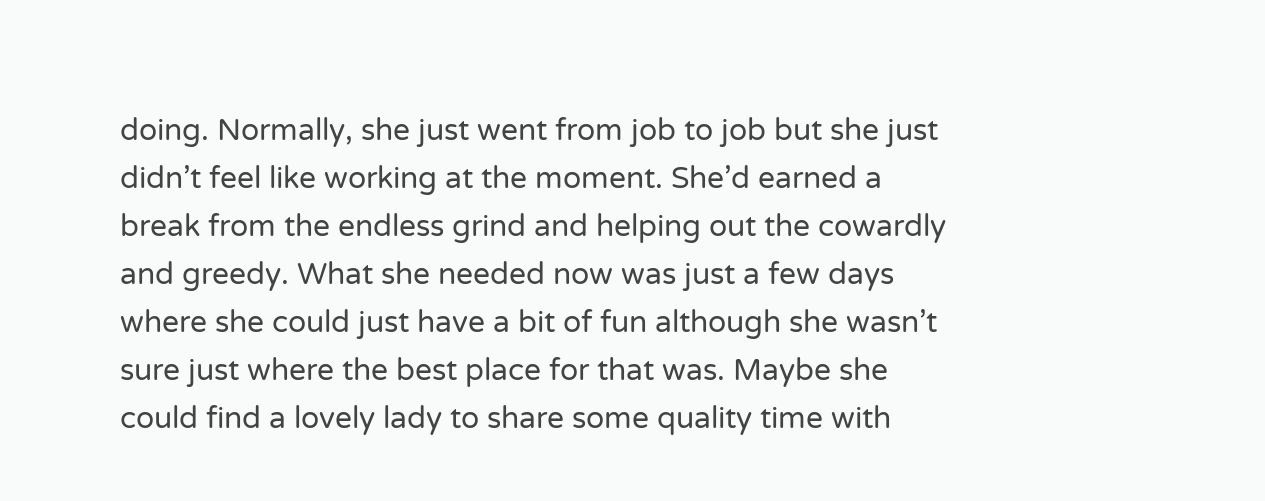doing. Normally, she just went from job to job but she just didn’t feel like working at the moment. She’d earned a break from the endless grind and helping out the cowardly and greedy. What she needed now was just a few days where she could just have a bit of fun although she wasn’t sure just where the best place for that was. Maybe she could find a lovely lady to share some quality time with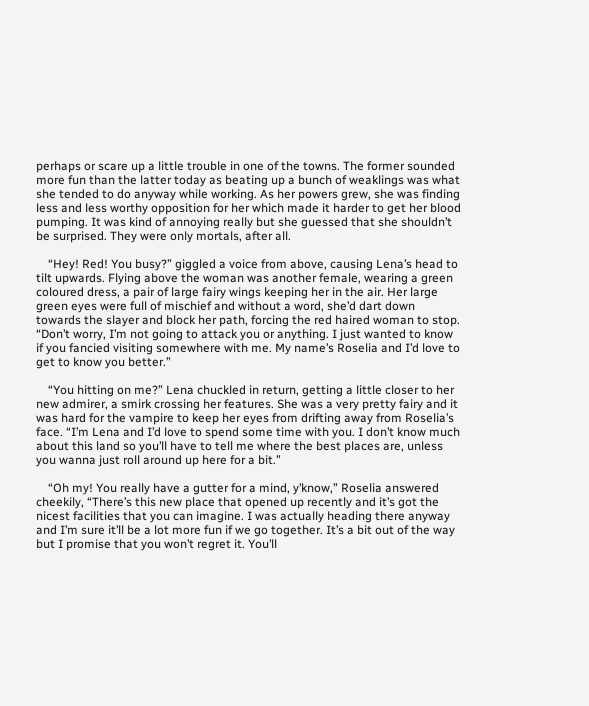perhaps or scare up a little trouble in one of the towns. The former sounded more fun than the latter today as beating up a bunch of weaklings was what she tended to do anyway while working. As her powers grew, she was finding less and less worthy opposition for her which made it harder to get her blood pumping. It was kind of annoying really but she guessed that she shouldn’t be surprised. They were only mortals, after all.

    “Hey! Red! You busy?” giggled a voice from above, causing Lena’s head to tilt upwards. Flying above the woman was another female, wearing a green coloured dress, a pair of large fairy wings keeping her in the air. Her large green eyes were full of mischief and without a word, she’d dart down towards the slayer and block her path, forcing the red haired woman to stop. “Don’t worry, I’m not going to attack you or anything. I just wanted to know if you fancied visiting somewhere with me. My name’s Roselia and I’d love to get to know you better.”

    “You hitting on me?” Lena chuckled in return, getting a little closer to her new admirer, a smirk crossing her features. She was a very pretty fairy and it was hard for the vampire to keep her eyes from drifting away from Roselia’s face. “I’m Lena and I’d love to spend some time with you. I don’t know much about this land so you’ll have to tell me where the best places are, unless you wanna just roll around up here for a bit.”

    “Oh my! You really have a gutter for a mind, y’know,” Roselia answered cheekily, “There’s this new place that opened up recently and it’s got the nicest facilities that you can imagine. I was actually heading there anyway and I’m sure it’ll be a lot more fun if we go together. It’s a bit out of the way but I promise that you won’t regret it. You’ll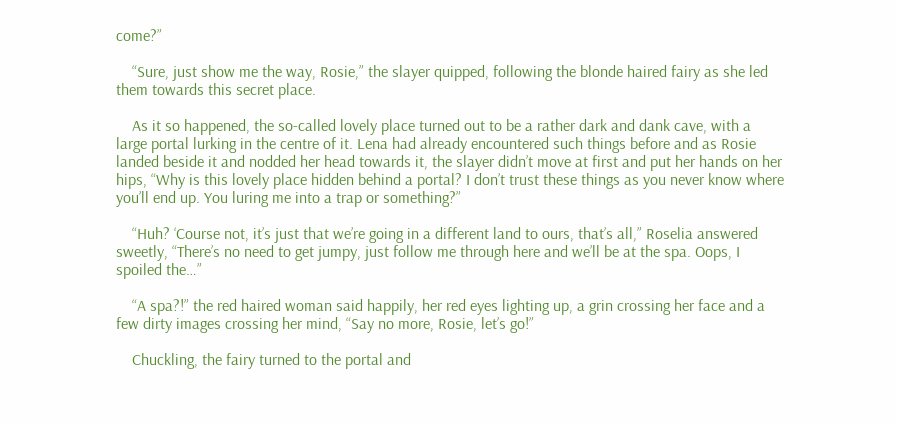come?”

    “Sure, just show me the way, Rosie,” the slayer quipped, following the blonde haired fairy as she led them towards this secret place.

    As it so happened, the so-called lovely place turned out to be a rather dark and dank cave, with a large portal lurking in the centre of it. Lena had already encountered such things before and as Rosie landed beside it and nodded her head towards it, the slayer didn’t move at first and put her hands on her hips, “Why is this lovely place hidden behind a portal? I don’t trust these things as you never know where you’ll end up. You luring me into a trap or something?”

    “Huh? ‘Course not, it’s just that we’re going in a different land to ours, that’s all,” Roselia answered sweetly, “There’s no need to get jumpy, just follow me through here and we’ll be at the spa. Oops, I spoiled the…”

    “A spa?!” the red haired woman said happily, her red eyes lighting up, a grin crossing her face and a few dirty images crossing her mind, “Say no more, Rosie, let’s go!”

    Chuckling, the fairy turned to the portal and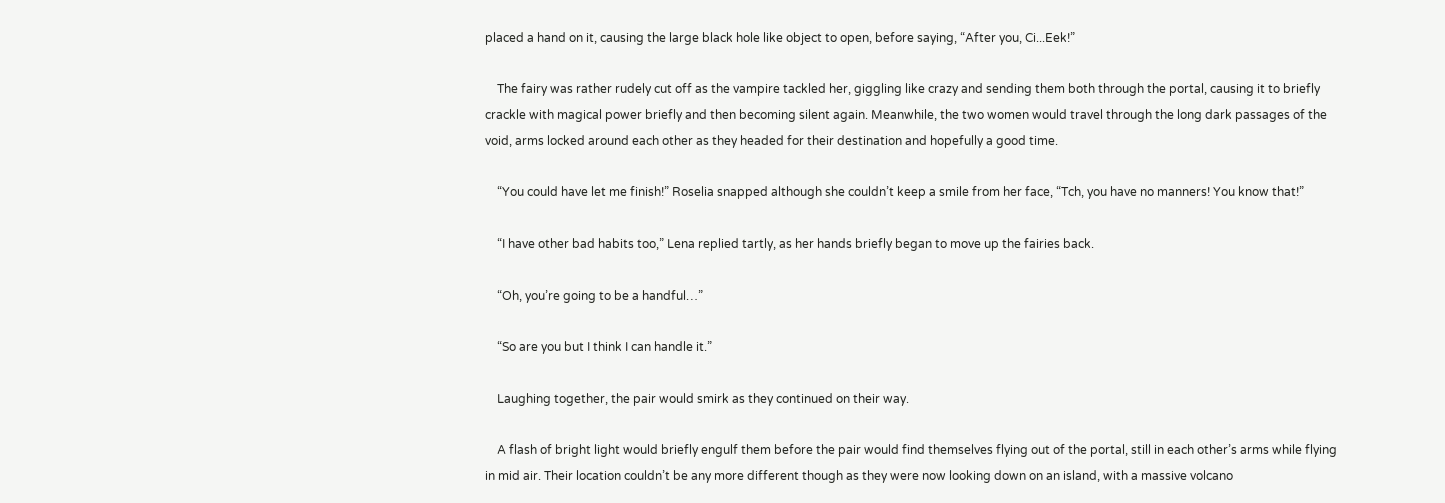placed a hand on it, causing the large black hole like object to open, before saying, “After you, Ci...Eek!”

    The fairy was rather rudely cut off as the vampire tackled her, giggling like crazy and sending them both through the portal, causing it to briefly crackle with magical power briefly and then becoming silent again. Meanwhile, the two women would travel through the long dark passages of the void, arms locked around each other as they headed for their destination and hopefully a good time.

    “You could have let me finish!” Roselia snapped although she couldn’t keep a smile from her face, “Tch, you have no manners! You know that!”

    “I have other bad habits too,” Lena replied tartly, as her hands briefly began to move up the fairies back.

    “Oh, you’re going to be a handful…”

    “So are you but I think I can handle it.”

    Laughing together, the pair would smirk as they continued on their way.

    A flash of bright light would briefly engulf them before the pair would find themselves flying out of the portal, still in each other’s arms while flying in mid air. Their location couldn’t be any more different though as they were now looking down on an island, with a massive volcano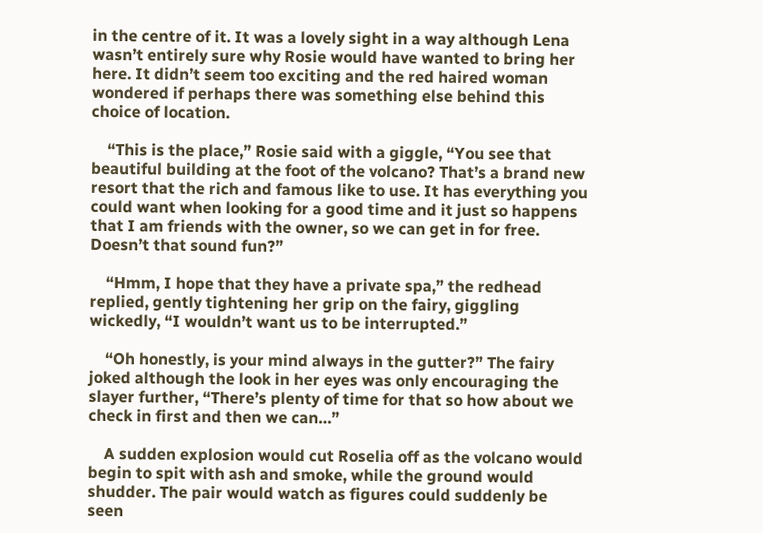in the centre of it. It was a lovely sight in a way although Lena wasn’t entirely sure why Rosie would have wanted to bring her here. It didn’t seem too exciting and the red haired woman wondered if perhaps there was something else behind this choice of location.

    “This is the place,” Rosie said with a giggle, “You see that beautiful building at the foot of the volcano? That’s a brand new resort that the rich and famous like to use. It has everything you could want when looking for a good time and it just so happens that I am friends with the owner, so we can get in for free. Doesn’t that sound fun?”

    “Hmm, I hope that they have a private spa,” the redhead replied, gently tightening her grip on the fairy, giggling wickedly, “I wouldn’t want us to be interrupted.”

    “Oh honestly, is your mind always in the gutter?” The fairy joked although the look in her eyes was only encouraging the slayer further, “There’s plenty of time for that so how about we check in first and then we can…”

    A sudden explosion would cut Roselia off as the volcano would begin to spit with ash and smoke, while the ground would shudder. The pair would watch as figures could suddenly be seen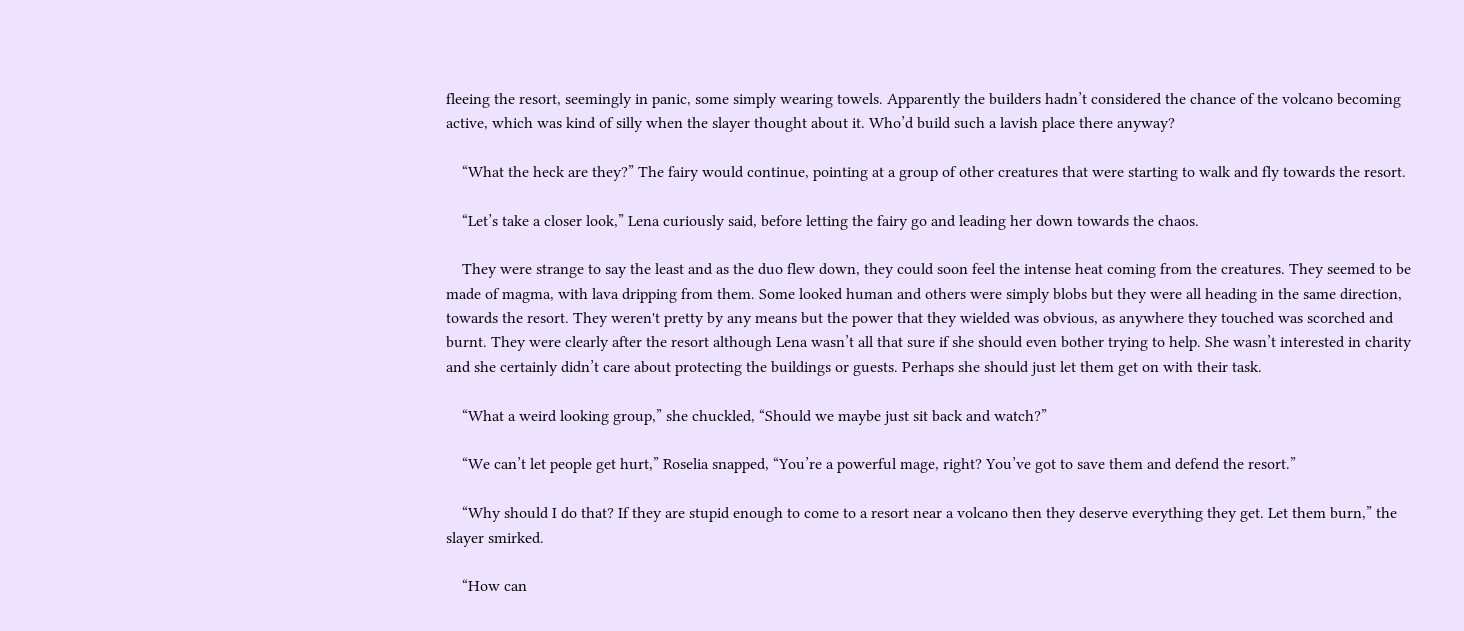fleeing the resort, seemingly in panic, some simply wearing towels. Apparently the builders hadn’t considered the chance of the volcano becoming active, which was kind of silly when the slayer thought about it. Who’d build such a lavish place there anyway?

    “What the heck are they?” The fairy would continue, pointing at a group of other creatures that were starting to walk and fly towards the resort.

    “Let’s take a closer look,” Lena curiously said, before letting the fairy go and leading her down towards the chaos.

    They were strange to say the least and as the duo flew down, they could soon feel the intense heat coming from the creatures. They seemed to be made of magma, with lava dripping from them. Some looked human and others were simply blobs but they were all heading in the same direction, towards the resort. They weren't pretty by any means but the power that they wielded was obvious, as anywhere they touched was scorched and burnt. They were clearly after the resort although Lena wasn’t all that sure if she should even bother trying to help. She wasn’t interested in charity and she certainly didn’t care about protecting the buildings or guests. Perhaps she should just let them get on with their task.

    “What a weird looking group,” she chuckled, “Should we maybe just sit back and watch?”

    “We can’t let people get hurt,” Roselia snapped, “You’re a powerful mage, right? You’ve got to save them and defend the resort.”

    “Why should I do that? If they are stupid enough to come to a resort near a volcano then they deserve everything they get. Let them burn,” the slayer smirked.

    “How can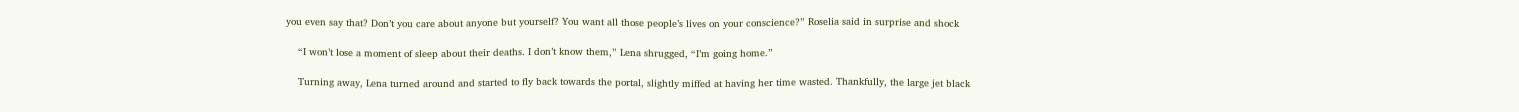you even say that? Don’t you care about anyone but yourself? You want all those people’s lives on your conscience?” Roselia said in surprise and shock

    “I won’t lose a moment of sleep about their deaths. I don’t know them,” Lena shrugged, “I’m going home.”

    Turning away, Lena turned around and started to fly back towards the portal, slightly miffed at having her time wasted. Thankfully, the large jet black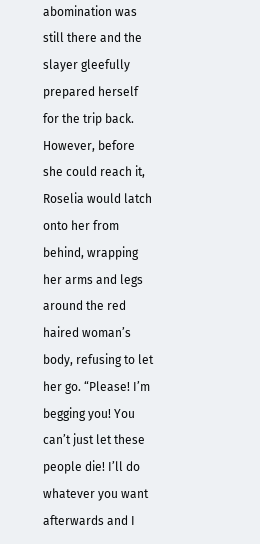abomination was still there and the slayer gleefully prepared herself for the trip back. However, before she could reach it, Roselia would latch onto her from behind, wrapping her arms and legs around the red haired woman’s body, refusing to let her go. “Please! I’m begging you! You can’t just let these people die! I’ll do whatever you want afterwards and I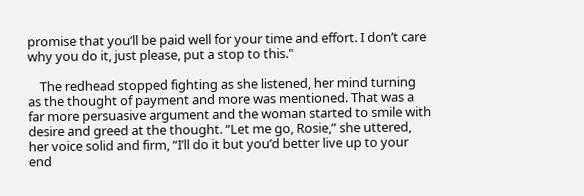promise that you’ll be paid well for your time and effort. I don’t care why you do it, just please, put a stop to this."

    The redhead stopped fighting as she listened, her mind turning as the thought of payment and more was mentioned. That was a far more persuasive argument and the woman started to smile with desire and greed at the thought. “Let me go, Rosie,” she uttered, her voice solid and firm, “I’ll do it but you’d better live up to your end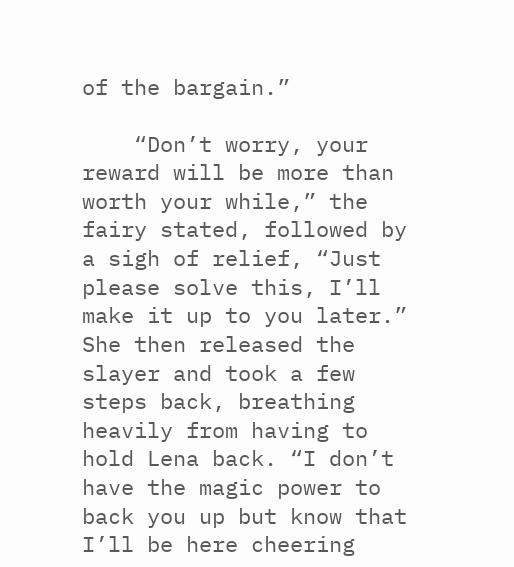of the bargain.”

    “Don’t worry, your reward will be more than worth your while,” the fairy stated, followed by a sigh of relief, “Just please solve this, I’ll make it up to you later.” She then released the slayer and took a few steps back, breathing heavily from having to hold Lena back. “I don’t have the magic power to back you up but know that I’ll be here cheering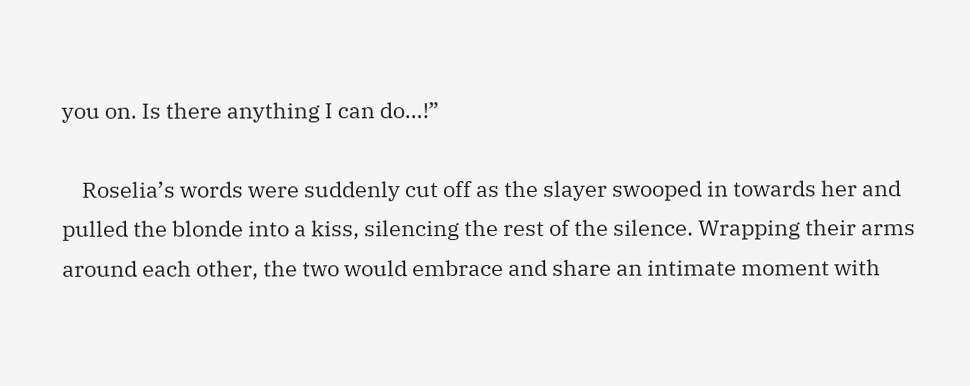you on. Is there anything I can do…!”

    Roselia’s words were suddenly cut off as the slayer swooped in towards her and pulled the blonde into a kiss, silencing the rest of the silence. Wrapping their arms around each other, the two would embrace and share an intimate moment with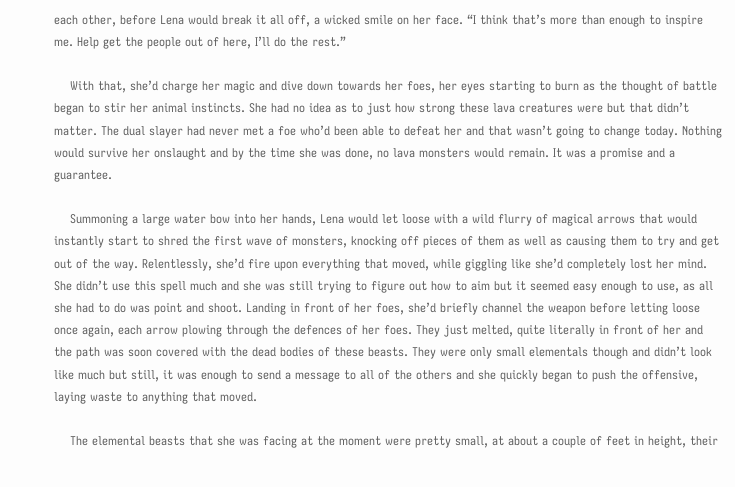each other, before Lena would break it all off, a wicked smile on her face. “I think that’s more than enough to inspire me. Help get the people out of here, I’ll do the rest.”

    With that, she’d charge her magic and dive down towards her foes, her eyes starting to burn as the thought of battle began to stir her animal instincts. She had no idea as to just how strong these lava creatures were but that didn’t matter. The dual slayer had never met a foe who’d been able to defeat her and that wasn’t going to change today. Nothing would survive her onslaught and by the time she was done, no lava monsters would remain. It was a promise and a guarantee.

    Summoning a large water bow into her hands, Lena would let loose with a wild flurry of magical arrows that would instantly start to shred the first wave of monsters, knocking off pieces of them as well as causing them to try and get out of the way. Relentlessly, she’d fire upon everything that moved, while giggling like she’d completely lost her mind. She didn’t use this spell much and she was still trying to figure out how to aim but it seemed easy enough to use, as all she had to do was point and shoot. Landing in front of her foes, she’d briefly channel the weapon before letting loose once again, each arrow plowing through the defences of her foes. They just melted, quite literally in front of her and the path was soon covered with the dead bodies of these beasts. They were only small elementals though and didn’t look like much but still, it was enough to send a message to all of the others and she quickly began to push the offensive, laying waste to anything that moved.

    The elemental beasts that she was facing at the moment were pretty small, at about a couple of feet in height, their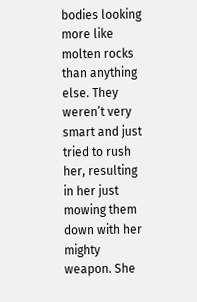bodies looking more like molten rocks than anything else. They weren’t very smart and just tried to rush her, resulting in her just mowing them down with her mighty weapon. She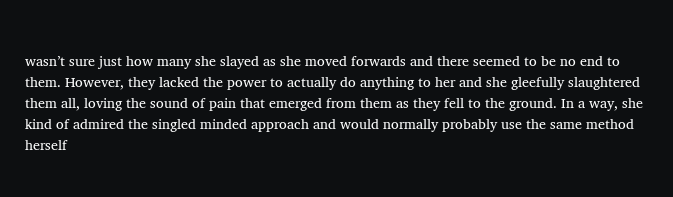wasn’t sure just how many she slayed as she moved forwards and there seemed to be no end to them. However, they lacked the power to actually do anything to her and she gleefully slaughtered them all, loving the sound of pain that emerged from them as they fell to the ground. In a way, she kind of admired the singled minded approach and would normally probably use the same method herself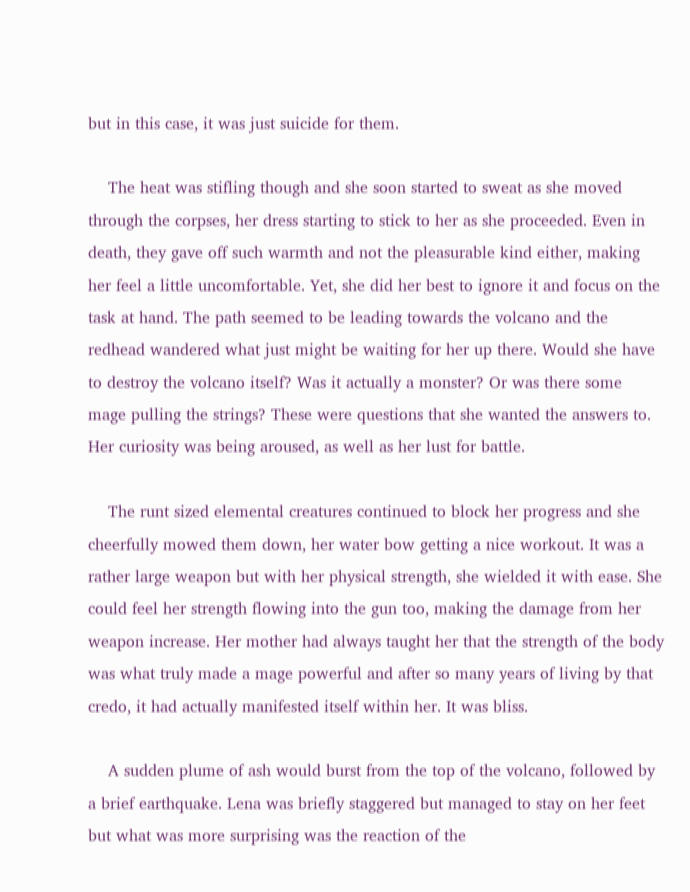but in this case, it was just suicide for them.

    The heat was stifling though and she soon started to sweat as she moved through the corpses, her dress starting to stick to her as she proceeded. Even in death, they gave off such warmth and not the pleasurable kind either, making her feel a little uncomfortable. Yet, she did her best to ignore it and focus on the task at hand. The path seemed to be leading towards the volcano and the redhead wandered what just might be waiting for her up there. Would she have to destroy the volcano itself? Was it actually a monster? Or was there some mage pulling the strings? These were questions that she wanted the answers to. Her curiosity was being aroused, as well as her lust for battle.

    The runt sized elemental creatures continued to block her progress and she cheerfully mowed them down, her water bow getting a nice workout. It was a rather large weapon but with her physical strength, she wielded it with ease. She could feel her strength flowing into the gun too, making the damage from her weapon increase. Her mother had always taught her that the strength of the body was what truly made a mage powerful and after so many years of living by that credo, it had actually manifested itself within her. It was bliss.

    A sudden plume of ash would burst from the top of the volcano, followed by a brief earthquake. Lena was briefly staggered but managed to stay on her feet but what was more surprising was the reaction of the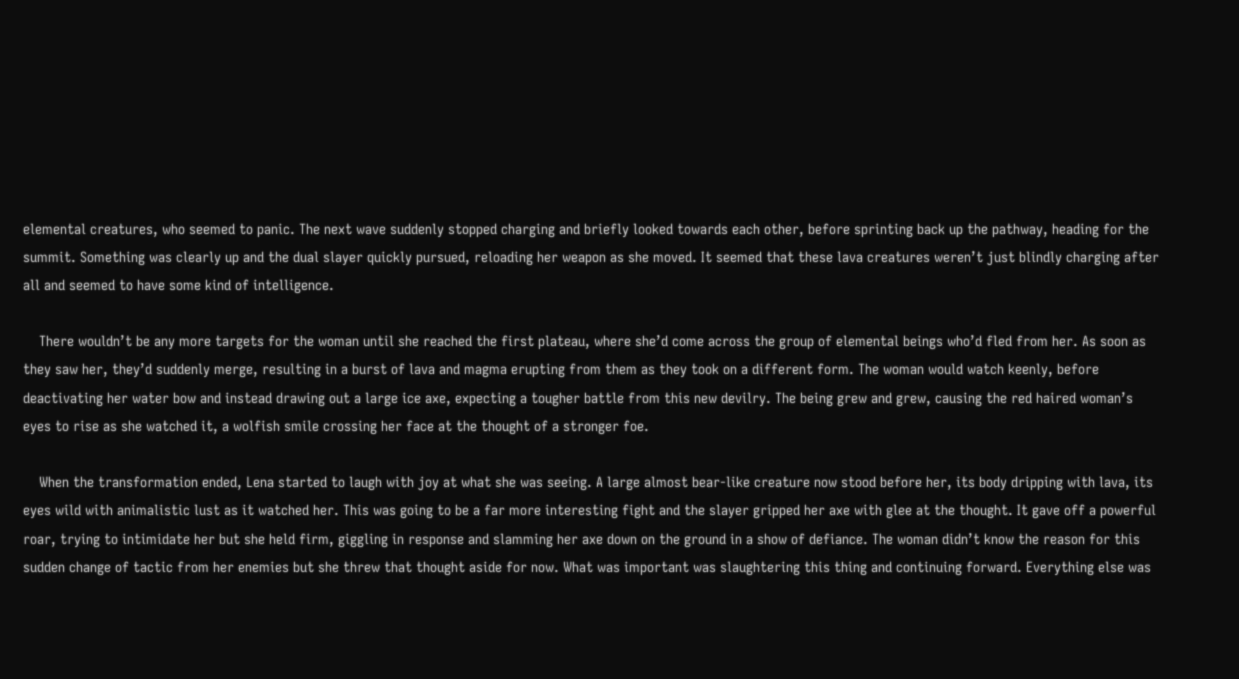elemental creatures, who seemed to panic. The next wave suddenly stopped charging and briefly looked towards each other, before sprinting back up the pathway, heading for the summit. Something was clearly up and the dual slayer quickly pursued, reloading her weapon as she moved. It seemed that these lava creatures weren’t just blindly charging after all and seemed to have some kind of intelligence.

    There wouldn’t be any more targets for the woman until she reached the first plateau, where she’d come across the group of elemental beings who’d fled from her. As soon as they saw her, they’d suddenly merge, resulting in a burst of lava and magma erupting from them as they took on a different form. The woman would watch keenly, before deactivating her water bow and instead drawing out a large ice axe, expecting a tougher battle from this new devilry. The being grew and grew, causing the red haired woman’s eyes to rise as she watched it, a wolfish smile crossing her face at the thought of a stronger foe.

    When the transformation ended, Lena started to laugh with joy at what she was seeing. A large almost bear-like creature now stood before her, its body dripping with lava, its eyes wild with animalistic lust as it watched her. This was going to be a far more interesting fight and the slayer gripped her axe with glee at the thought. It gave off a powerful roar, trying to intimidate her but she held firm, giggling in response and slamming her axe down on the ground in a show of defiance. The woman didn’t know the reason for this sudden change of tactic from her enemies but she threw that thought aside for now. What was important was slaughtering this thing and continuing forward. Everything else was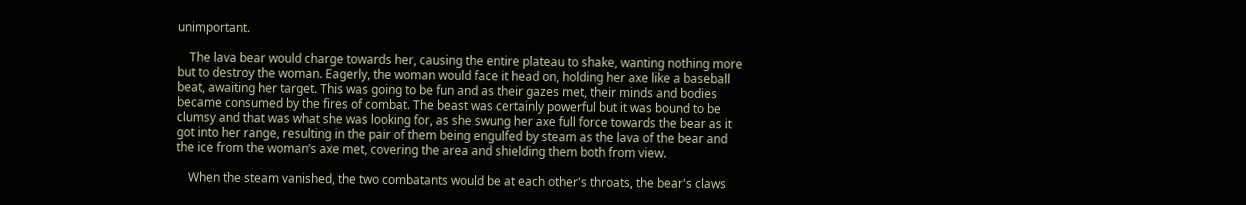unimportant.

    The lava bear would charge towards her, causing the entire plateau to shake, wanting nothing more but to destroy the woman. Eagerly, the woman would face it head on, holding her axe like a baseball beat, awaiting her target. This was going to be fun and as their gazes met, their minds and bodies became consumed by the fires of combat. The beast was certainly powerful but it was bound to be clumsy and that was what she was looking for, as she swung her axe full force towards the bear as it got into her range, resulting in the pair of them being engulfed by steam as the lava of the bear and the ice from the woman’s axe met, covering the area and shielding them both from view.

    When the steam vanished, the two combatants would be at each other's throats, the bear's claws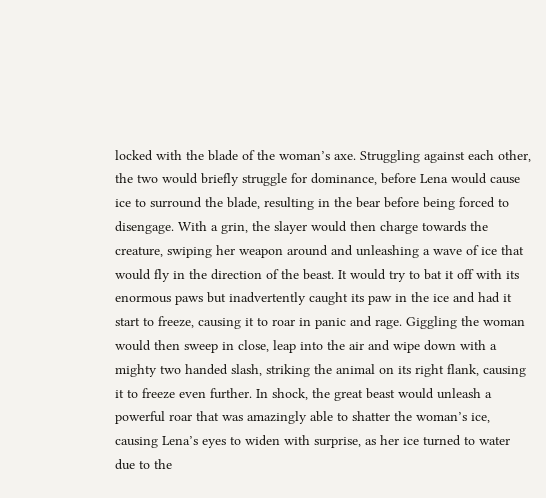locked with the blade of the woman’s axe. Struggling against each other, the two would briefly struggle for dominance, before Lena would cause ice to surround the blade, resulting in the bear before being forced to disengage. With a grin, the slayer would then charge towards the creature, swiping her weapon around and unleashing a wave of ice that would fly in the direction of the beast. It would try to bat it off with its enormous paws but inadvertently caught its paw in the ice and had it start to freeze, causing it to roar in panic and rage. Giggling the woman would then sweep in close, leap into the air and wipe down with a mighty two handed slash, striking the animal on its right flank, causing it to freeze even further. In shock, the great beast would unleash a powerful roar that was amazingly able to shatter the woman’s ice, causing Lena’s eyes to widen with surprise, as her ice turned to water due to the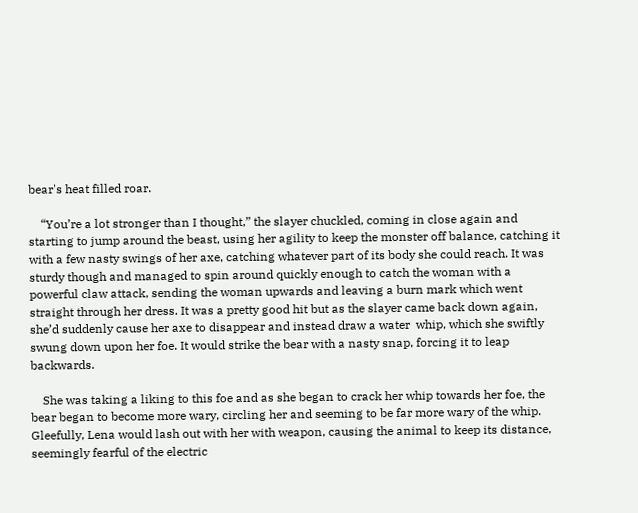bear's heat filled roar.

    “You’re a lot stronger than I thought,” the slayer chuckled, coming in close again and starting to jump around the beast, using her agility to keep the monster off balance, catching it with a few nasty swings of her axe, catching whatever part of its body she could reach. It was sturdy though and managed to spin around quickly enough to catch the woman with a powerful claw attack, sending the woman upwards and leaving a burn mark which went straight through her dress. It was a pretty good hit but as the slayer came back down again, she’d suddenly cause her axe to disappear and instead draw a water  whip, which she swiftly swung down upon her foe. It would strike the bear with a nasty snap, forcing it to leap backwards.

    She was taking a liking to this foe and as she began to crack her whip towards her foe, the bear began to become more wary, circling her and seeming to be far more wary of the whip. Gleefully, Lena would lash out with her with weapon, causing the animal to keep its distance, seemingly fearful of the electric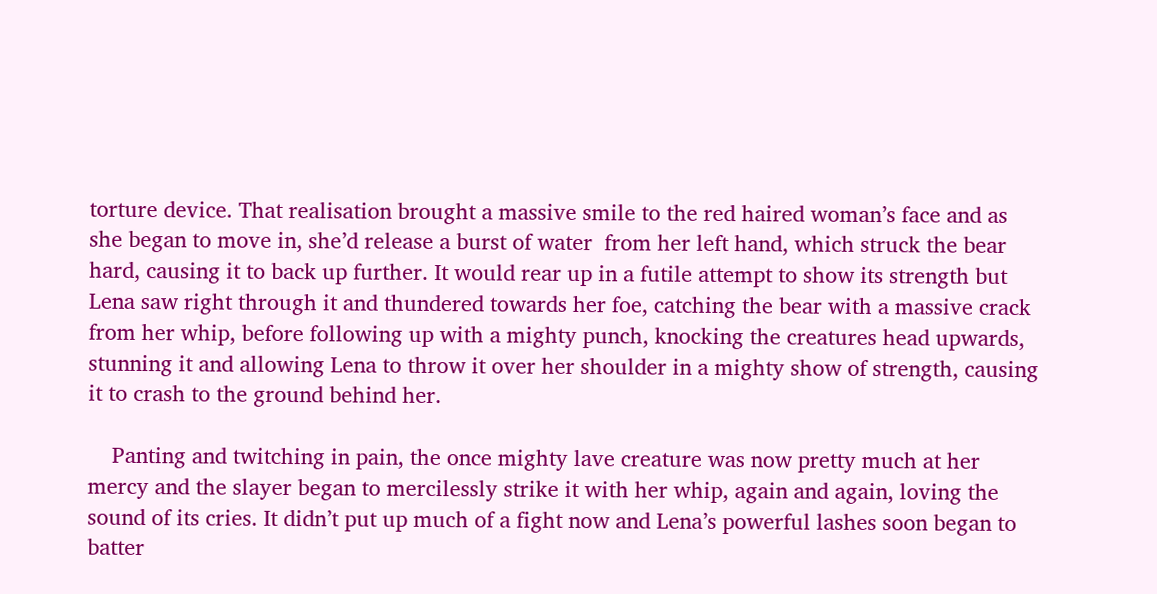torture device. That realisation brought a massive smile to the red haired woman’s face and as she began to move in, she’d release a burst of water  from her left hand, which struck the bear hard, causing it to back up further. It would rear up in a futile attempt to show its strength but Lena saw right through it and thundered towards her foe, catching the bear with a massive crack from her whip, before following up with a mighty punch, knocking the creatures head upwards, stunning it and allowing Lena to throw it over her shoulder in a mighty show of strength, causing it to crash to the ground behind her.

    Panting and twitching in pain, the once mighty lave creature was now pretty much at her mercy and the slayer began to mercilessly strike it with her whip, again and again, loving the sound of its cries. It didn’t put up much of a fight now and Lena’s powerful lashes soon began to batter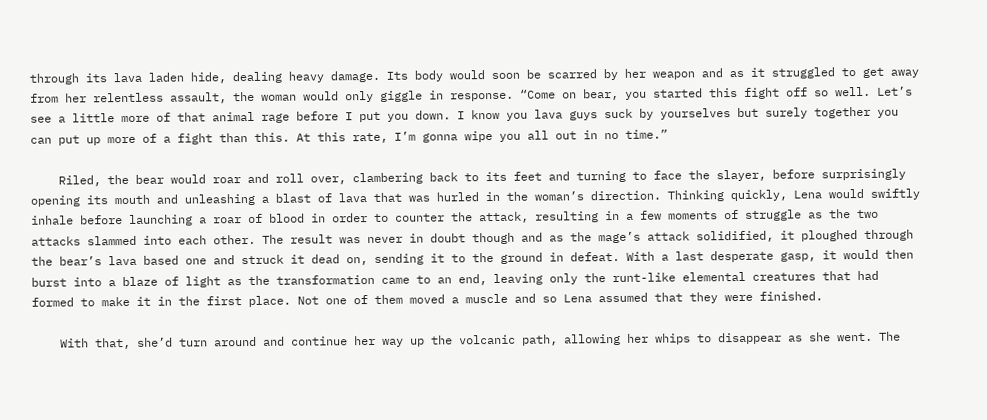through its lava laden hide, dealing heavy damage. Its body would soon be scarred by her weapon and as it struggled to get away from her relentless assault, the woman would only giggle in response. “Come on bear, you started this fight off so well. Let’s see a little more of that animal rage before I put you down. I know you lava guys suck by yourselves but surely together you can put up more of a fight than this. At this rate, I’m gonna wipe you all out in no time.”

    Riled, the bear would roar and roll over, clambering back to its feet and turning to face the slayer, before surprisingly opening its mouth and unleashing a blast of lava that was hurled in the woman’s direction. Thinking quickly, Lena would swiftly inhale before launching a roar of blood in order to counter the attack, resulting in a few moments of struggle as the two attacks slammed into each other. The result was never in doubt though and as the mage’s attack solidified, it ploughed through the bear’s lava based one and struck it dead on, sending it to the ground in defeat. With a last desperate gasp, it would then burst into a blaze of light as the transformation came to an end, leaving only the runt-like elemental creatures that had formed to make it in the first place. Not one of them moved a muscle and so Lena assumed that they were finished.

    With that, she’d turn around and continue her way up the volcanic path, allowing her whips to disappear as she went. The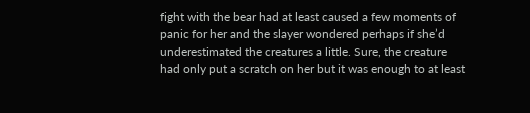fight with the bear had at least caused a few moments of panic for her and the slayer wondered perhaps if she’d underestimated the creatures a little. Sure, the creature had only put a scratch on her but it was enough to at least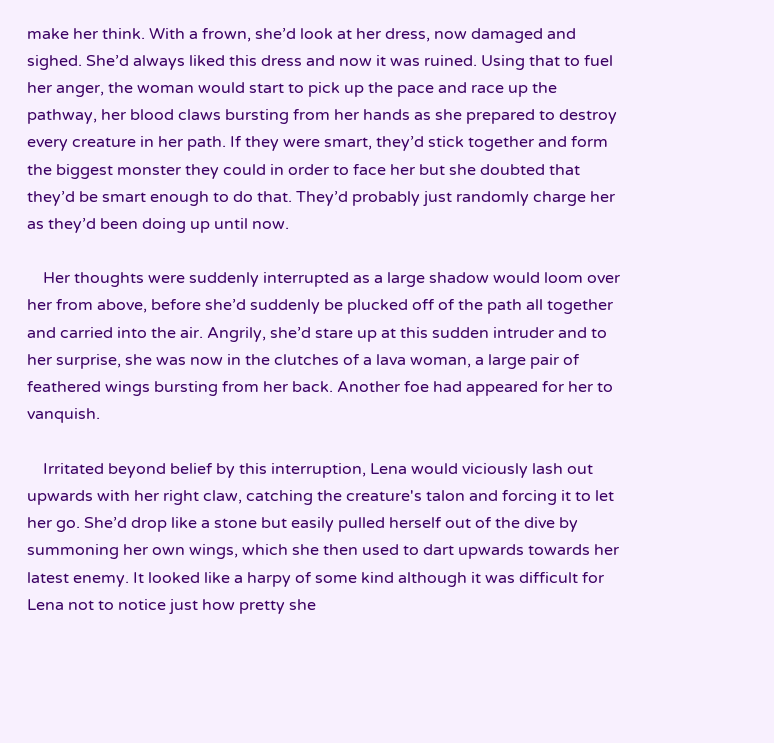make her think. With a frown, she’d look at her dress, now damaged and sighed. She’d always liked this dress and now it was ruined. Using that to fuel her anger, the woman would start to pick up the pace and race up the pathway, her blood claws bursting from her hands as she prepared to destroy every creature in her path. If they were smart, they’d stick together and form the biggest monster they could in order to face her but she doubted that they’d be smart enough to do that. They’d probably just randomly charge her as they’d been doing up until now.

    Her thoughts were suddenly interrupted as a large shadow would loom over her from above, before she’d suddenly be plucked off of the path all together and carried into the air. Angrily, she’d stare up at this sudden intruder and to her surprise, she was now in the clutches of a lava woman, a large pair of feathered wings bursting from her back. Another foe had appeared for her to vanquish.

    Irritated beyond belief by this interruption, Lena would viciously lash out upwards with her right claw, catching the creature's talon and forcing it to let her go. She’d drop like a stone but easily pulled herself out of the dive by summoning her own wings, which she then used to dart upwards towards her latest enemy. It looked like a harpy of some kind although it was difficult for Lena not to notice just how pretty she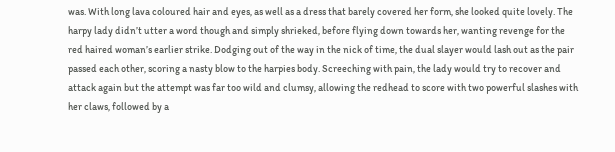was. With long lava coloured hair and eyes, as well as a dress that barely covered her form, she looked quite lovely. The harpy lady didn’t utter a word though and simply shrieked, before flying down towards her, wanting revenge for the red haired woman’s earlier strike. Dodging out of the way in the nick of time, the dual slayer would lash out as the pair passed each other, scoring a nasty blow to the harpies body. Screeching with pain, the lady would try to recover and attack again but the attempt was far too wild and clumsy, allowing the redhead to score with two powerful slashes with her claws, followed by a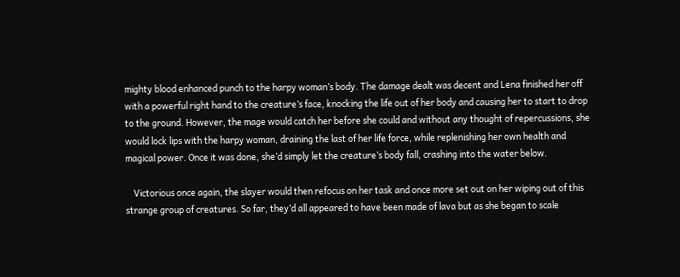mighty blood enhanced punch to the harpy woman’s body. The damage dealt was decent and Lena finished her off with a powerful right hand to the creature’s face, knocking the life out of her body and causing her to start to drop to the ground. However, the mage would catch her before she could and without any thought of repercussions, she would lock lips with the harpy woman, draining the last of her life force, while replenishing her own health and magical power. Once it was done, she’d simply let the creature’s body fall, crashing into the water below.

    Victorious once again, the slayer would then refocus on her task and once more set out on her wiping out of this strange group of creatures. So far, they’d all appeared to have been made of lava but as she began to scale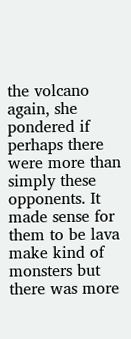the volcano again, she pondered if perhaps there were more than simply these opponents. It made sense for them to be lava make kind of monsters but there was more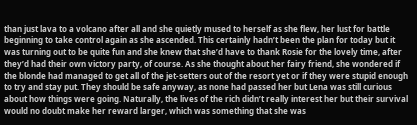than just lava to a volcano after all and she quietly mused to herself as she flew, her lust for battle beginning to take control again as she ascended. This certainly hadn’t been the plan for today but it was turning out to be quite fun and she knew that she’d have to thank Rosie for the lovely time, after they’d had their own victory party, of course. As she thought about her fairy friend, she wondered if the blonde had managed to get all of the jet-setters out of the resort yet or if they were stupid enough to try and stay put. They should be safe anyway, as none had passed her but Lena was still curious about how things were going. Naturally, the lives of the rich didn’t really interest her but their survival would no doubt make her reward larger, which was something that she was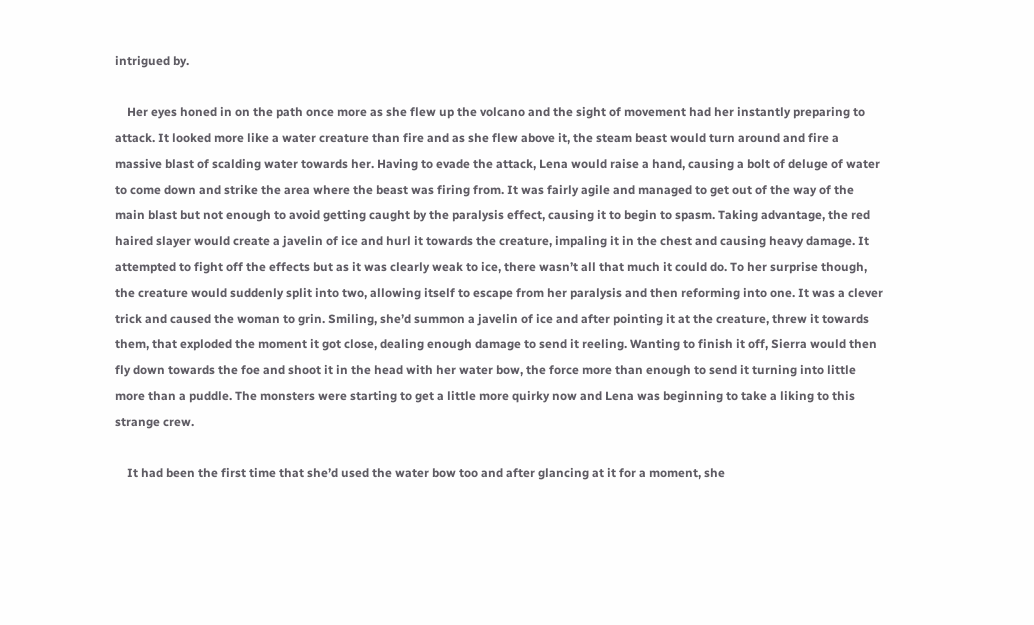intrigued by.

    Her eyes honed in on the path once more as she flew up the volcano and the sight of movement had her instantly preparing to attack. It looked more like a water creature than fire and as she flew above it, the steam beast would turn around and fire a massive blast of scalding water towards her. Having to evade the attack, Lena would raise a hand, causing a bolt of deluge of water  to come down and strike the area where the beast was firing from. It was fairly agile and managed to get out of the way of the main blast but not enough to avoid getting caught by the paralysis effect, causing it to begin to spasm. Taking advantage, the red haired slayer would create a javelin of ice and hurl it towards the creature, impaling it in the chest and causing heavy damage. It attempted to fight off the effects but as it was clearly weak to ice, there wasn’t all that much it could do. To her surprise though, the creature would suddenly split into two, allowing itself to escape from her paralysis and then reforming into one. It was a clever trick and caused the woman to grin. Smiling, she’d summon a javelin of ice and after pointing it at the creature, threw it towards them, that exploded the moment it got close, dealing enough damage to send it reeling. Wanting to finish it off, Sierra would then fly down towards the foe and shoot it in the head with her water bow, the force more than enough to send it turning into little more than a puddle. The monsters were starting to get a little more quirky now and Lena was beginning to take a liking to this strange crew.

    It had been the first time that she’d used the water bow too and after glancing at it for a moment, she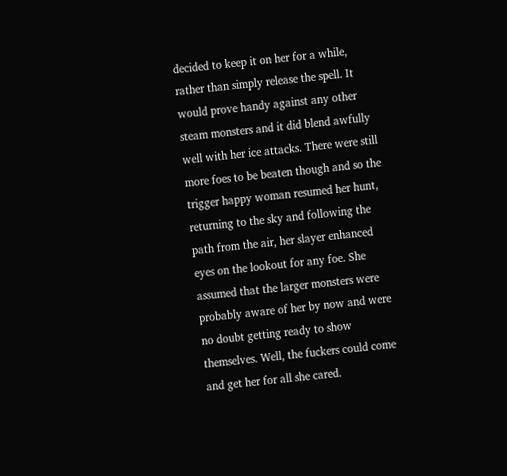decided to keep it on her for a while, rather than simply release the spell. It would prove handy against any other steam monsters and it did blend awfully well with her ice attacks. There were still more foes to be beaten though and so the trigger happy woman resumed her hunt, returning to the sky and following the path from the air, her slayer enhanced eyes on the lookout for any foe. She assumed that the larger monsters were probably aware of her by now and were no doubt getting ready to show themselves. Well, the fuckers could come and get her for all she cared.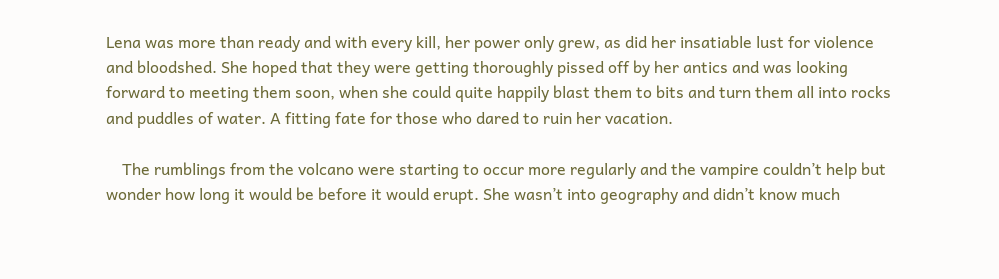Lena was more than ready and with every kill, her power only grew, as did her insatiable lust for violence and bloodshed. She hoped that they were getting thoroughly pissed off by her antics and was looking forward to meeting them soon, when she could quite happily blast them to bits and turn them all into rocks and puddles of water. A fitting fate for those who dared to ruin her vacation.

    The rumblings from the volcano were starting to occur more regularly and the vampire couldn’t help but wonder how long it would be before it would erupt. She wasn’t into geography and didn’t know much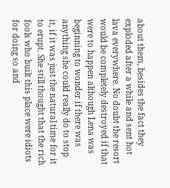about them, besides the fact they exploded after a while and sent hot lava everywhere. No doubt the resort would be completely destroyed if that were to happen although Lena was beginning to wonder if there was anything she could really do to stop it, if it was just the natural time for it to erupt. She still thought that the rich fools who built this place were idiots for doing so and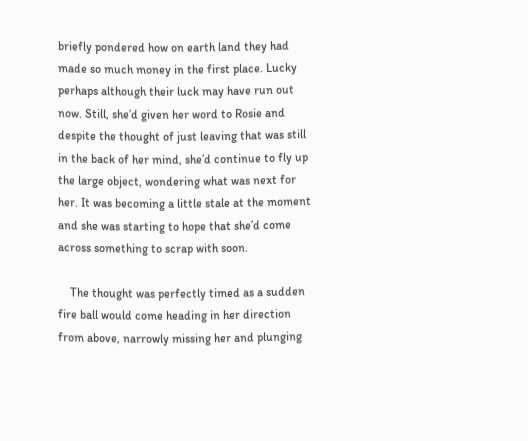briefly pondered how on earth land they had made so much money in the first place. Lucky perhaps although their luck may have run out now. Still, she’d given her word to Rosie and despite the thought of just leaving that was still in the back of her mind, she’d continue to fly up the large object, wondering what was next for her. It was becoming a little stale at the moment and she was starting to hope that she’d come across something to scrap with soon.

    The thought was perfectly timed as a sudden fire ball would come heading in her direction from above, narrowly missing her and plunging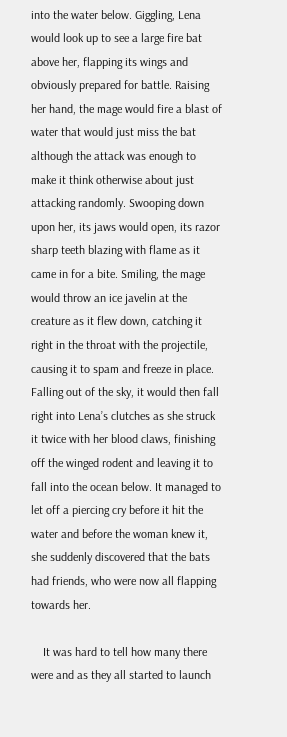into the water below. Giggling, Lena would look up to see a large fire bat above her, flapping its wings and obviously prepared for battle. Raising her hand, the mage would fire a blast of water that would just miss the bat although the attack was enough to make it think otherwise about just attacking randomly. Swooping down upon her, its jaws would open, its razor sharp teeth blazing with flame as it came in for a bite. Smiling, the mage would throw an ice javelin at the creature as it flew down, catching it right in the throat with the projectile, causing it to spam and freeze in place. Falling out of the sky, it would then fall right into Lena’s clutches as she struck it twice with her blood claws, finishing off the winged rodent and leaving it to fall into the ocean below. It managed to let off a piercing cry before it hit the water and before the woman knew it, she suddenly discovered that the bats had friends, who were now all flapping towards her.

    It was hard to tell how many there were and as they all started to launch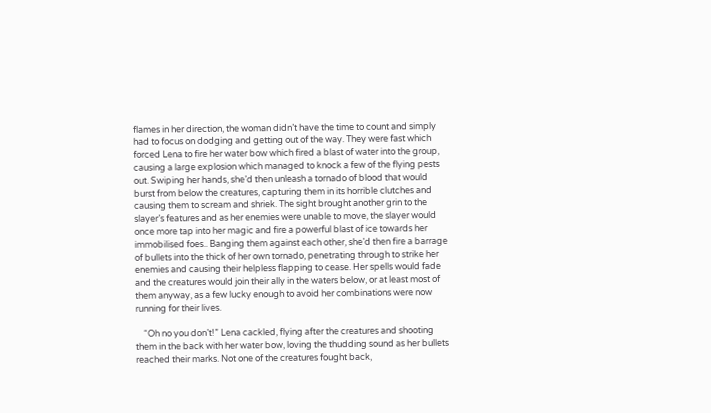flames in her direction, the woman didn’t have the time to count and simply had to focus on dodging and getting out of the way. They were fast which forced Lena to fire her water bow which fired a blast of water into the group, causing a large explosion which managed to knock a few of the flying pests out. Swiping her hands, she’d then unleash a tornado of blood that would burst from below the creatures, capturing them in its horrible clutches and causing them to scream and shriek. The sight brought another grin to the slayer’s features and as her enemies were unable to move, the slayer would once more tap into her magic and fire a powerful blast of ice towards her immobilised foes.. Banging them against each other, she’d then fire a barrage of bullets into the thick of her own tornado, penetrating through to strike her enemies and causing their helpless flapping to cease. Her spells would fade and the creatures would join their ally in the waters below, or at least most of them anyway, as a few lucky enough to avoid her combinations were now running for their lives.

    “Oh no you don’t!” Lena cackled, flying after the creatures and shooting them in the back with her water bow, loving the thudding sound as her bullets reached their marks. Not one of the creatures fought back,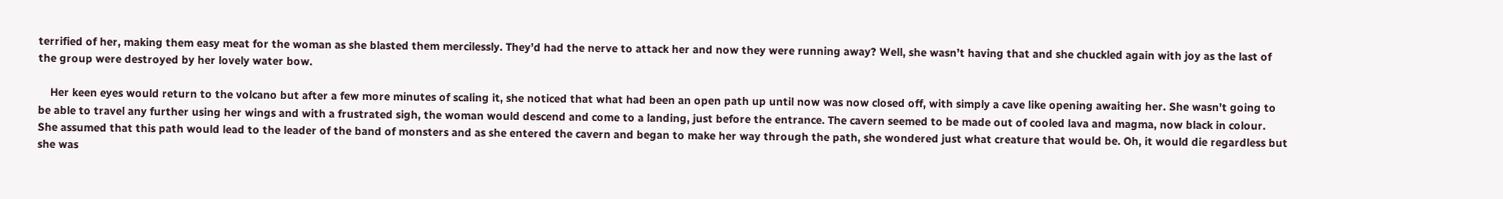terrified of her, making them easy meat for the woman as she blasted them mercilessly. They’d had the nerve to attack her and now they were running away? Well, she wasn’t having that and she chuckled again with joy as the last of the group were destroyed by her lovely water bow.

    Her keen eyes would return to the volcano but after a few more minutes of scaling it, she noticed that what had been an open path up until now was now closed off, with simply a cave like opening awaiting her. She wasn’t going to be able to travel any further using her wings and with a frustrated sigh, the woman would descend and come to a landing, just before the entrance. The cavern seemed to be made out of cooled lava and magma, now black in colour. She assumed that this path would lead to the leader of the band of monsters and as she entered the cavern and began to make her way through the path, she wondered just what creature that would be. Oh, it would die regardless but she was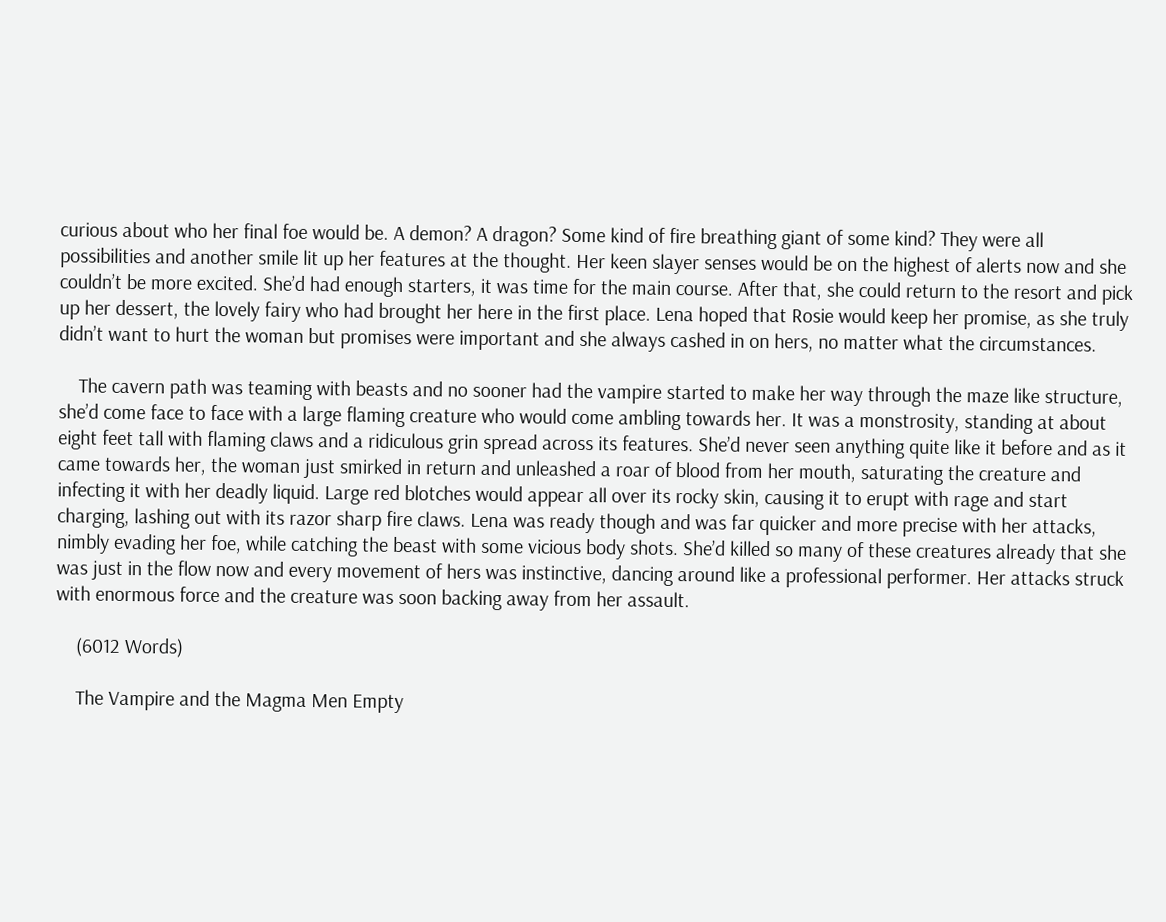curious about who her final foe would be. A demon? A dragon? Some kind of fire breathing giant of some kind? They were all possibilities and another smile lit up her features at the thought. Her keen slayer senses would be on the highest of alerts now and she couldn’t be more excited. She’d had enough starters, it was time for the main course. After that, she could return to the resort and pick up her dessert, the lovely fairy who had brought her here in the first place. Lena hoped that Rosie would keep her promise, as she truly didn’t want to hurt the woman but promises were important and she always cashed in on hers, no matter what the circumstances.

    The cavern path was teaming with beasts and no sooner had the vampire started to make her way through the maze like structure, she’d come face to face with a large flaming creature who would come ambling towards her. It was a monstrosity, standing at about eight feet tall with flaming claws and a ridiculous grin spread across its features. She’d never seen anything quite like it before and as it came towards her, the woman just smirked in return and unleashed a roar of blood from her mouth, saturating the creature and infecting it with her deadly liquid. Large red blotches would appear all over its rocky skin, causing it to erupt with rage and start charging, lashing out with its razor sharp fire claws. Lena was ready though and was far quicker and more precise with her attacks, nimbly evading her foe, while catching the beast with some vicious body shots. She’d killed so many of these creatures already that she was just in the flow now and every movement of hers was instinctive, dancing around like a professional performer. Her attacks struck with enormous force and the creature was soon backing away from her assault.

    (6012 Words)

    The Vampire and the Magma Men Empty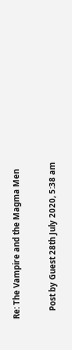Re: The Vampire and the Magma Men

    Post by Guest 28th July 2020, 5:38 am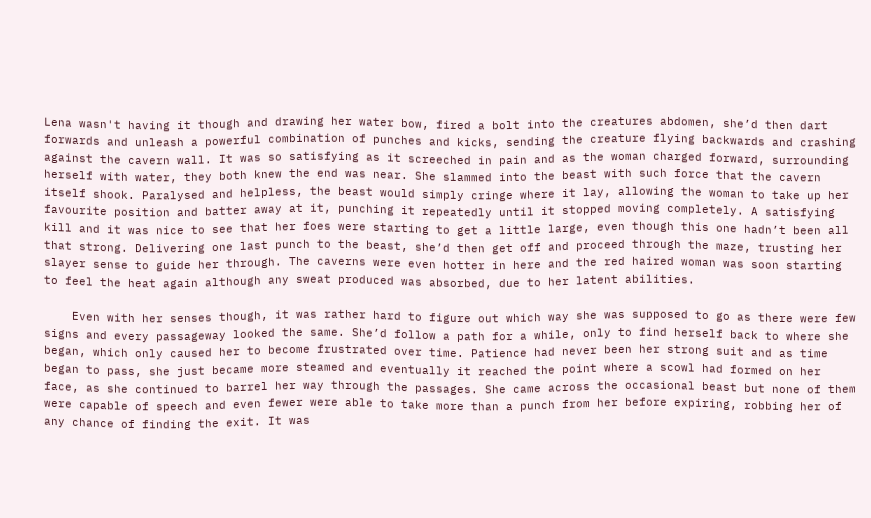Lena wasn't having it though and drawing her water bow, fired a bolt into the creatures abdomen, she’d then dart forwards and unleash a powerful combination of punches and kicks, sending the creature flying backwards and crashing against the cavern wall. It was so satisfying as it screeched in pain and as the woman charged forward, surrounding herself with water, they both knew the end was near. She slammed into the beast with such force that the cavern itself shook. Paralysed and helpless, the beast would simply cringe where it lay, allowing the woman to take up her favourite position and batter away at it, punching it repeatedly until it stopped moving completely. A satisfying kill and it was nice to see that her foes were starting to get a little large, even though this one hadn’t been all that strong. Delivering one last punch to the beast, she’d then get off and proceed through the maze, trusting her slayer sense to guide her through. The caverns were even hotter in here and the red haired woman was soon starting to feel the heat again although any sweat produced was absorbed, due to her latent abilities.

    Even with her senses though, it was rather hard to figure out which way she was supposed to go as there were few signs and every passageway looked the same. She’d follow a path for a while, only to find herself back to where she began, which only caused her to become frustrated over time. Patience had never been her strong suit and as time began to pass, she just became more steamed and eventually it reached the point where a scowl had formed on her face, as she continued to barrel her way through the passages. She came across the occasional beast but none of them were capable of speech and even fewer were able to take more than a punch from her before expiring, robbing her of any chance of finding the exit. It was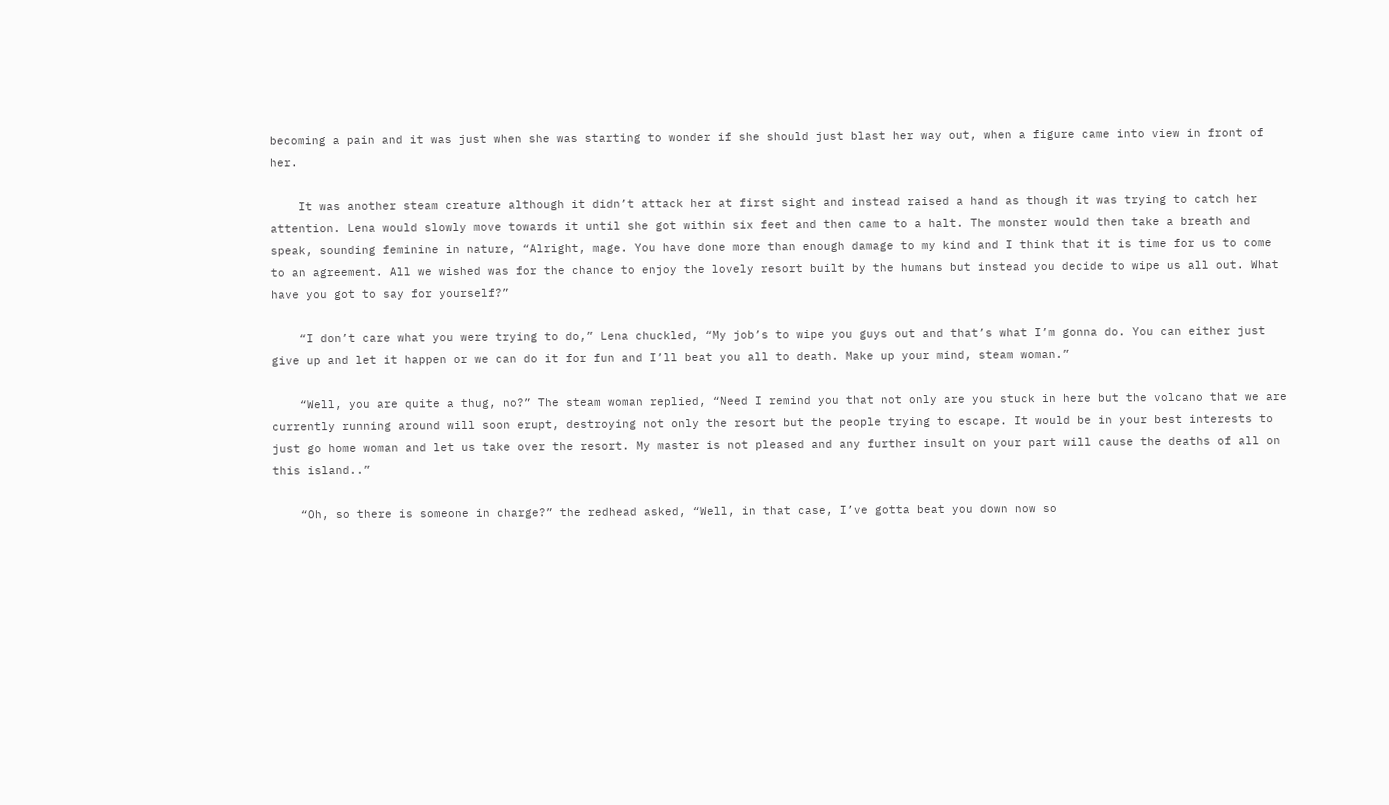becoming a pain and it was just when she was starting to wonder if she should just blast her way out, when a figure came into view in front of her.

    It was another steam creature although it didn’t attack her at first sight and instead raised a hand as though it was trying to catch her attention. Lena would slowly move towards it until she got within six feet and then came to a halt. The monster would then take a breath and speak, sounding feminine in nature, “Alright, mage. You have done more than enough damage to my kind and I think that it is time for us to come to an agreement. All we wished was for the chance to enjoy the lovely resort built by the humans but instead you decide to wipe us all out. What have you got to say for yourself?”

    “I don’t care what you were trying to do,” Lena chuckled, “My job’s to wipe you guys out and that’s what I’m gonna do. You can either just give up and let it happen or we can do it for fun and I’ll beat you all to death. Make up your mind, steam woman.”

    “Well, you are quite a thug, no?” The steam woman replied, “Need I remind you that not only are you stuck in here but the volcano that we are currently running around will soon erupt, destroying not only the resort but the people trying to escape. It would be in your best interests to just go home woman and let us take over the resort. My master is not pleased and any further insult on your part will cause the deaths of all on this island..”

    “Oh, so there is someone in charge?” the redhead asked, “Well, in that case, I’ve gotta beat you down now so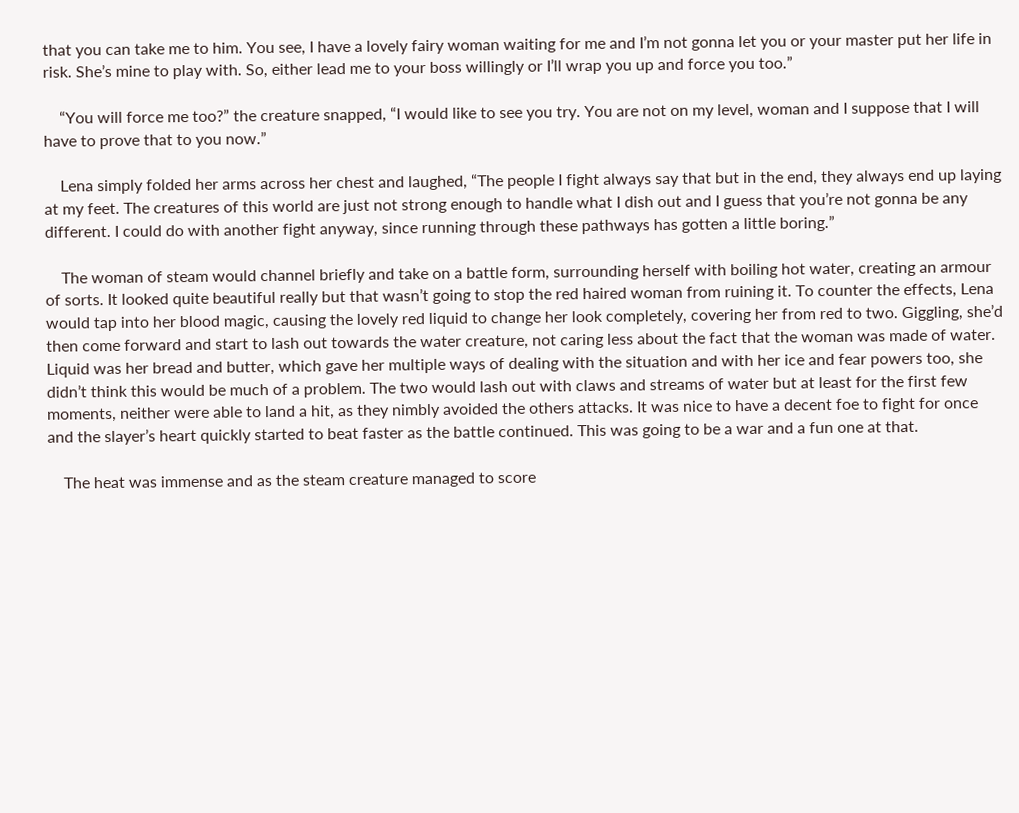that you can take me to him. You see, I have a lovely fairy woman waiting for me and I’m not gonna let you or your master put her life in risk. She’s mine to play with. So, either lead me to your boss willingly or I’ll wrap you up and force you too.”

    “You will force me too?” the creature snapped, “I would like to see you try. You are not on my level, woman and I suppose that I will have to prove that to you now.”

    Lena simply folded her arms across her chest and laughed, “The people I fight always say that but in the end, they always end up laying at my feet. The creatures of this world are just not strong enough to handle what I dish out and I guess that you’re not gonna be any different. I could do with another fight anyway, since running through these pathways has gotten a little boring.”

    The woman of steam would channel briefly and take on a battle form, surrounding herself with boiling hot water, creating an armour of sorts. It looked quite beautiful really but that wasn’t going to stop the red haired woman from ruining it. To counter the effects, Lena would tap into her blood magic, causing the lovely red liquid to change her look completely, covering her from red to two. Giggling, she’d then come forward and start to lash out towards the water creature, not caring less about the fact that the woman was made of water. Liquid was her bread and butter, which gave her multiple ways of dealing with the situation and with her ice and fear powers too, she didn’t think this would be much of a problem. The two would lash out with claws and streams of water but at least for the first few moments, neither were able to land a hit, as they nimbly avoided the others attacks. It was nice to have a decent foe to fight for once and the slayer’s heart quickly started to beat faster as the battle continued. This was going to be a war and a fun one at that.

    The heat was immense and as the steam creature managed to score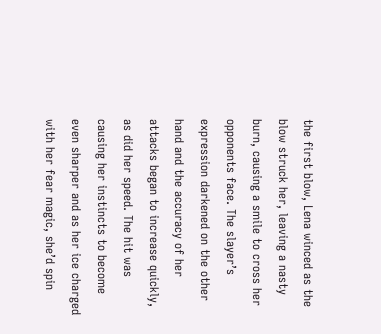the first blow, Lena winced as the blow struck her, leaving a nasty burn, causing a smile to cross her opponents face. The slayer’s expression darkened on the other hand and the accuracy of her attacks began to increase quickly, as did her speed. The hit was causing her instincts to become even sharper and as her ice charged with her fear magic, she’d spin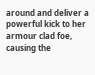around and deliver a powerful kick to her armour clad foe, causing the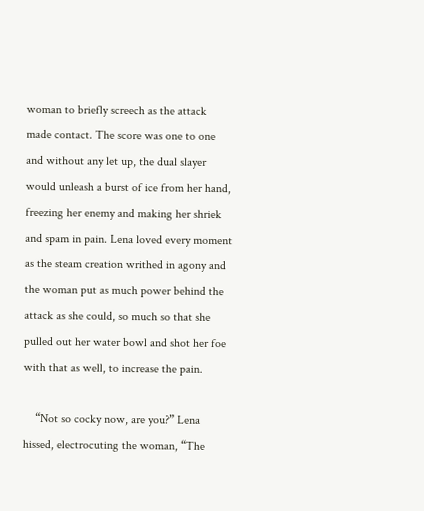woman to briefly screech as the attack made contact. The score was one to one and without any let up, the dual slayer would unleash a burst of ice from her hand, freezing her enemy and making her shriek and spam in pain. Lena loved every moment as the steam creation writhed in agony and the woman put as much power behind the attack as she could, so much so that she pulled out her water bowl and shot her foe with that as well, to increase the pain.

    “Not so cocky now, are you?” Lena hissed, electrocuting the woman, “The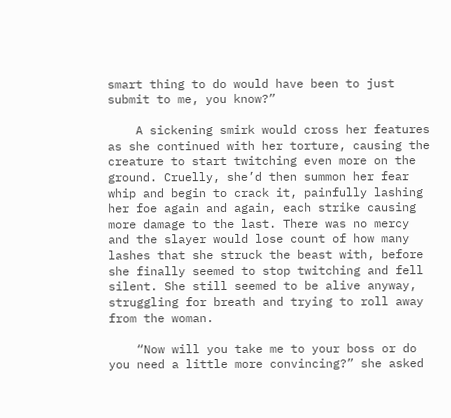smart thing to do would have been to just submit to me, you know?”

    A sickening smirk would cross her features as she continued with her torture, causing the creature to start twitching even more on the ground. Cruelly, she’d then summon her fear whip and begin to crack it, painfully lashing her foe again and again, each strike causing more damage to the last. There was no mercy and the slayer would lose count of how many lashes that she struck the beast with, before she finally seemed to stop twitching and fell silent. She still seemed to be alive anyway, struggling for breath and trying to roll away from the woman.

    “Now will you take me to your boss or do you need a little more convincing?” she asked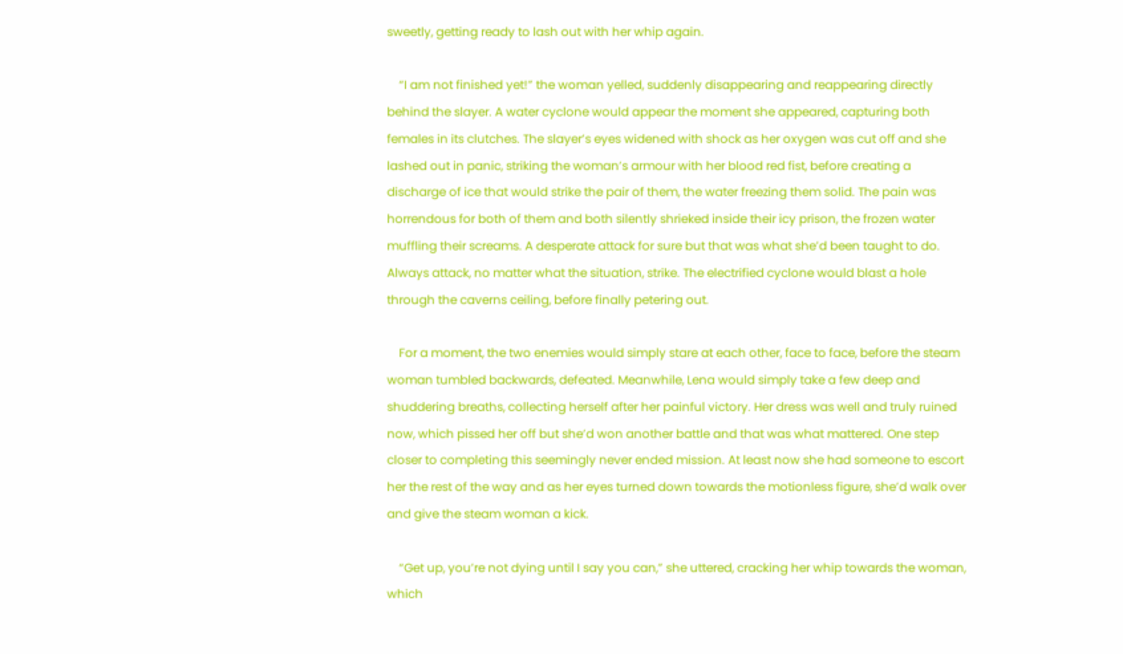sweetly, getting ready to lash out with her whip again.

    “I am not finished yet!” the woman yelled, suddenly disappearing and reappearing directly behind the slayer. A water cyclone would appear the moment she appeared, capturing both females in its clutches. The slayer’s eyes widened with shock as her oxygen was cut off and she lashed out in panic, striking the woman’s armour with her blood red fist, before creating a discharge of ice that would strike the pair of them, the water freezing them solid. The pain was horrendous for both of them and both silently shrieked inside their icy prison, the frozen water muffling their screams. A desperate attack for sure but that was what she’d been taught to do. Always attack, no matter what the situation, strike. The electrified cyclone would blast a hole through the caverns ceiling, before finally petering out.

    For a moment, the two enemies would simply stare at each other, face to face, before the steam woman tumbled backwards, defeated. Meanwhile, Lena would simply take a few deep and shuddering breaths, collecting herself after her painful victory. Her dress was well and truly ruined now, which pissed her off but she’d won another battle and that was what mattered. One step closer to completing this seemingly never ended mission. At least now she had someone to escort her the rest of the way and as her eyes turned down towards the motionless figure, she’d walk over and give the steam woman a kick.

    “Get up, you’re not dying until I say you can,” she uttered, cracking her whip towards the woman, which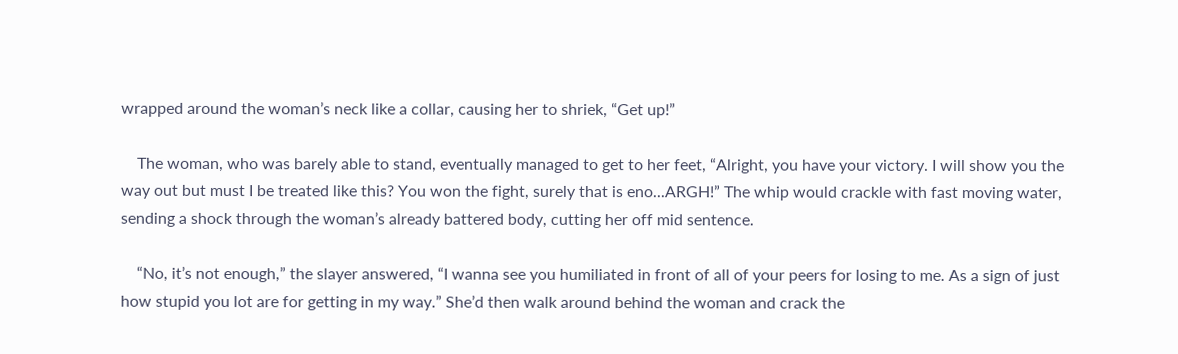wrapped around the woman’s neck like a collar, causing her to shriek, “Get up!”

    The woman, who was barely able to stand, eventually managed to get to her feet, “Alright, you have your victory. I will show you the way out but must I be treated like this? You won the fight, surely that is eno...ARGH!” The whip would crackle with fast moving water, sending a shock through the woman’s already battered body, cutting her off mid sentence.

    “No, it’s not enough,” the slayer answered, “I wanna see you humiliated in front of all of your peers for losing to me. As a sign of just how stupid you lot are for getting in my way.” She’d then walk around behind the woman and crack the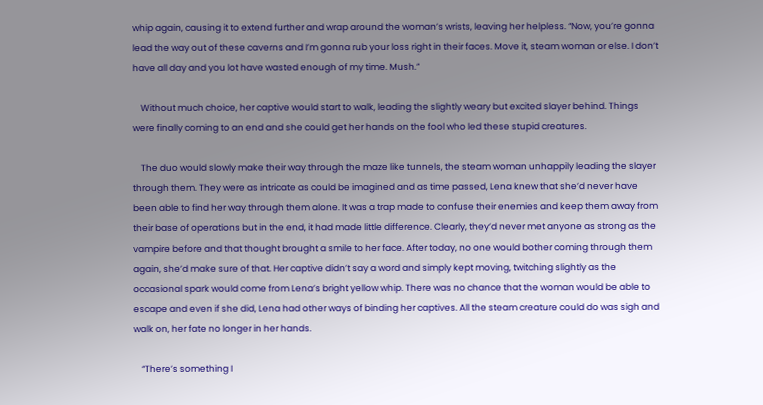whip again, causing it to extend further and wrap around the woman’s wrists, leaving her helpless. “Now, you’re gonna lead the way out of these caverns and I’m gonna rub your loss right in their faces. Move it, steam woman or else. I don’t have all day and you lot have wasted enough of my time. Mush.”

    Without much choice, her captive would start to walk, leading the slightly weary but excited slayer behind. Things were finally coming to an end and she could get her hands on the fool who led these stupid creatures.

    The duo would slowly make their way through the maze like tunnels, the steam woman unhappily leading the slayer through them. They were as intricate as could be imagined and as time passed, Lena knew that she’d never have been able to find her way through them alone. It was a trap made to confuse their enemies and keep them away from their base of operations but in the end, it had made little difference. Clearly, they’d never met anyone as strong as the vampire before and that thought brought a smile to her face. After today, no one would bother coming through them again, she’d make sure of that. Her captive didn’t say a word and simply kept moving, twitching slightly as the occasional spark would come from Lena’s bright yellow whip. There was no chance that the woman would be able to escape and even if she did, Lena had other ways of binding her captives. All the steam creature could do was sigh and walk on, her fate no longer in her hands.

    “There’s something I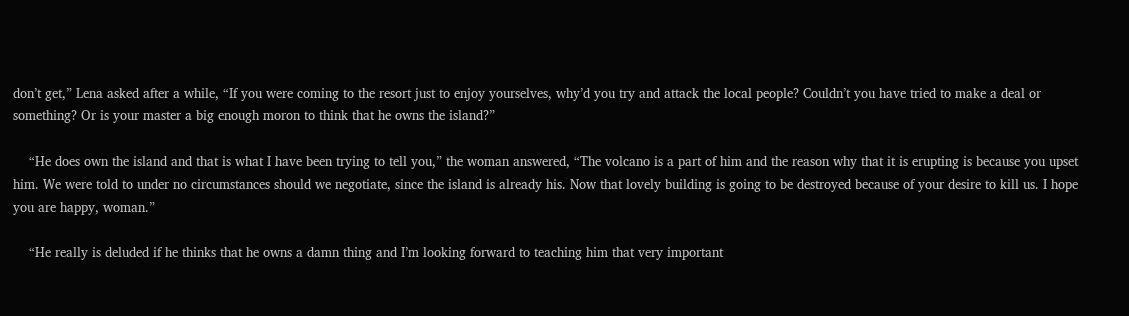don’t get,” Lena asked after a while, “If you were coming to the resort just to enjoy yourselves, why’d you try and attack the local people? Couldn’t you have tried to make a deal or something? Or is your master a big enough moron to think that he owns the island?”

    “He does own the island and that is what I have been trying to tell you,” the woman answered, “The volcano is a part of him and the reason why that it is erupting is because you upset him. We were told to under no circumstances should we negotiate, since the island is already his. Now that lovely building is going to be destroyed because of your desire to kill us. I hope you are happy, woman.”

    “He really is deluded if he thinks that he owns a damn thing and I’m looking forward to teaching him that very important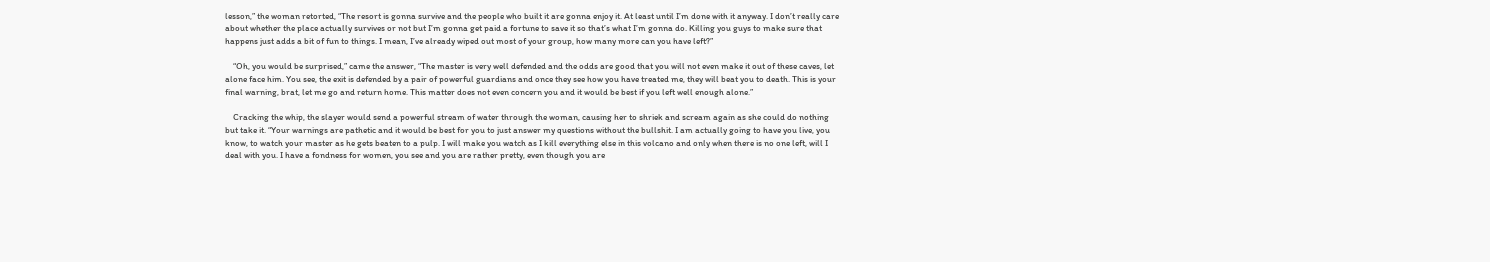lesson,” the woman retorted, “The resort is gonna survive and the people who built it are gonna enjoy it. At least until I’m done with it anyway. I don’t really care about whether the place actually survives or not but I’m gonna get paid a fortune to save it so that’s what I’m gonna do. Killing you guys to make sure that happens just adds a bit of fun to things. I mean, I’ve already wiped out most of your group, how many more can you have left?”

    “Oh, you would be surprised,” came the answer, “The master is very well defended and the odds are good that you will not even make it out of these caves, let alone face him. You see, the exit is defended by a pair of powerful guardians and once they see how you have treated me, they will beat you to death. This is your final warning, brat, let me go and return home. This matter does not even concern you and it would be best if you left well enough alone.”

    Cracking the whip, the slayer would send a powerful stream of water through the woman, causing her to shriek and scream again as she could do nothing but take it. “Your warnings are pathetic and it would be best for you to just answer my questions without the bullshit. I am actually going to have you live, you know, to watch your master as he gets beaten to a pulp. I will make you watch as I kill everything else in this volcano and only when there is no one left, will I deal with you. I have a fondness for women, you see and you are rather pretty, even though you are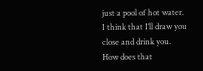just a pool of hot water. I think that I’ll draw you close and drink you. How does that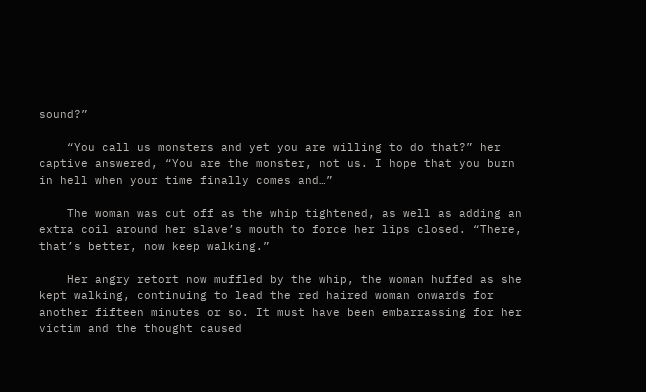sound?”

    “You call us monsters and yet you are willing to do that?” her captive answered, “You are the monster, not us. I hope that you burn in hell when your time finally comes and…”

    The woman was cut off as the whip tightened, as well as adding an extra coil around her slave’s mouth to force her lips closed. “There, that’s better, now keep walking.”

    Her angry retort now muffled by the whip, the woman huffed as she kept walking, continuing to lead the red haired woman onwards for another fifteen minutes or so. It must have been embarrassing for her victim and the thought caused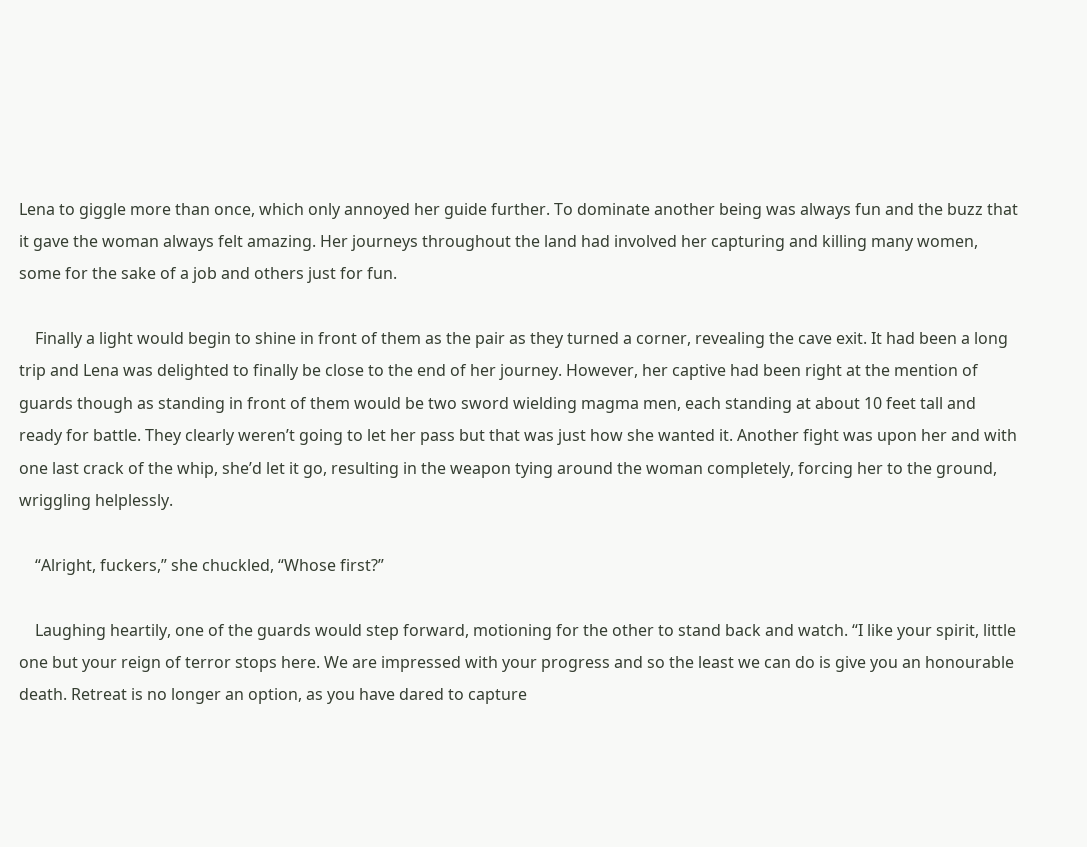Lena to giggle more than once, which only annoyed her guide further. To dominate another being was always fun and the buzz that it gave the woman always felt amazing. Her journeys throughout the land had involved her capturing and killing many women, some for the sake of a job and others just for fun.

    Finally a light would begin to shine in front of them as the pair as they turned a corner, revealing the cave exit. It had been a long trip and Lena was delighted to finally be close to the end of her journey. However, her captive had been right at the mention of guards though as standing in front of them would be two sword wielding magma men, each standing at about 10 feet tall and ready for battle. They clearly weren’t going to let her pass but that was just how she wanted it. Another fight was upon her and with one last crack of the whip, she’d let it go, resulting in the weapon tying around the woman completely, forcing her to the ground, wriggling helplessly.

    “Alright, fuckers,” she chuckled, “Whose first?”

    Laughing heartily, one of the guards would step forward, motioning for the other to stand back and watch. “I like your spirit, little one but your reign of terror stops here. We are impressed with your progress and so the least we can do is give you an honourable death. Retreat is no longer an option, as you have dared to capture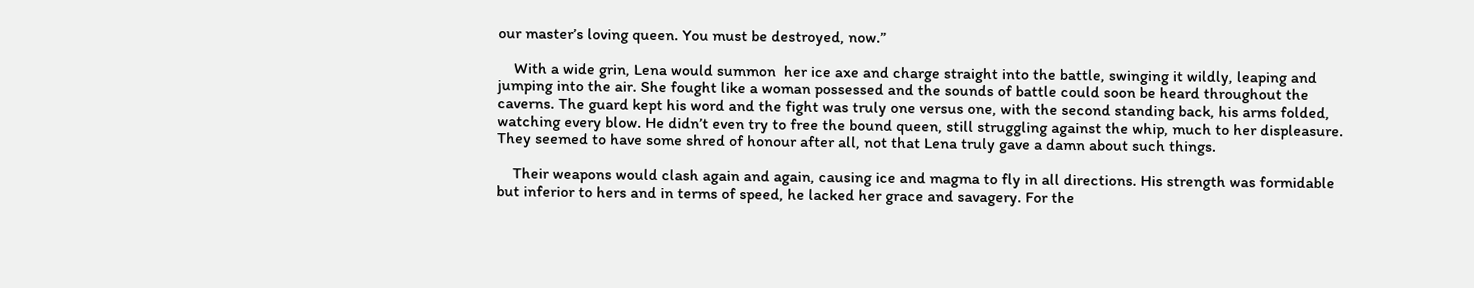our master’s loving queen. You must be destroyed, now.”

    With a wide grin, Lena would summon  her ice axe and charge straight into the battle, swinging it wildly, leaping and jumping into the air. She fought like a woman possessed and the sounds of battle could soon be heard throughout the caverns. The guard kept his word and the fight was truly one versus one, with the second standing back, his arms folded, watching every blow. He didn’t even try to free the bound queen, still struggling against the whip, much to her displeasure. They seemed to have some shred of honour after all, not that Lena truly gave a damn about such things.

    Their weapons would clash again and again, causing ice and magma to fly in all directions. His strength was formidable but inferior to hers and in terms of speed, he lacked her grace and savagery. For the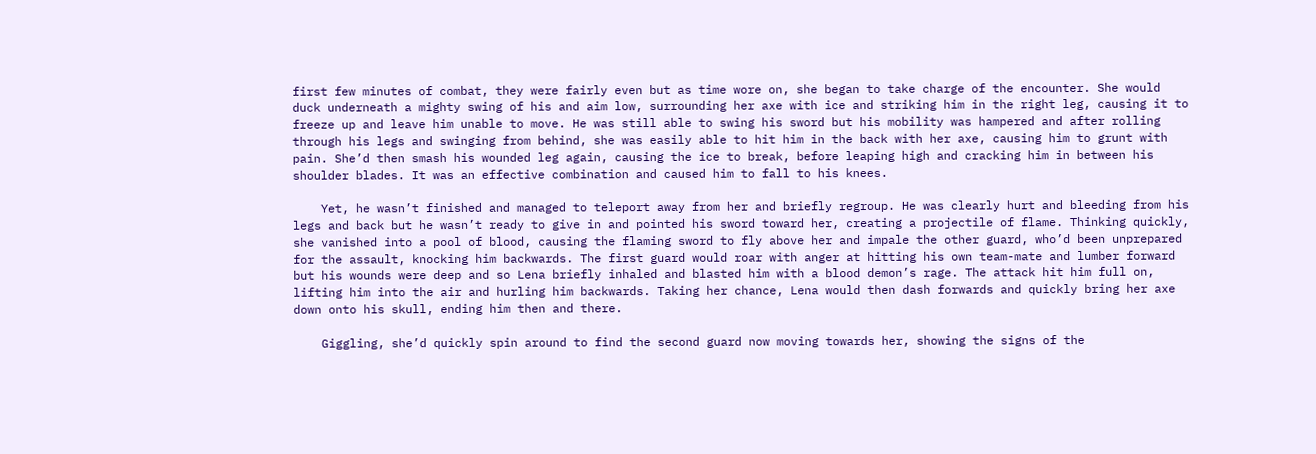first few minutes of combat, they were fairly even but as time wore on, she began to take charge of the encounter. She would duck underneath a mighty swing of his and aim low, surrounding her axe with ice and striking him in the right leg, causing it to freeze up and leave him unable to move. He was still able to swing his sword but his mobility was hampered and after rolling through his legs and swinging from behind, she was easily able to hit him in the back with her axe, causing him to grunt with pain. She’d then smash his wounded leg again, causing the ice to break, before leaping high and cracking him in between his shoulder blades. It was an effective combination and caused him to fall to his knees.

    Yet, he wasn’t finished and managed to teleport away from her and briefly regroup. He was clearly hurt and bleeding from his legs and back but he wasn’t ready to give in and pointed his sword toward her, creating a projectile of flame. Thinking quickly, she vanished into a pool of blood, causing the flaming sword to fly above her and impale the other guard, who’d been unprepared for the assault, knocking him backwards. The first guard would roar with anger at hitting his own team-mate and lumber forward but his wounds were deep and so Lena briefly inhaled and blasted him with a blood demon’s rage. The attack hit him full on, lifting him into the air and hurling him backwards. Taking her chance, Lena would then dash forwards and quickly bring her axe down onto his skull, ending him then and there.

    Giggling, she’d quickly spin around to find the second guard now moving towards her, showing the signs of the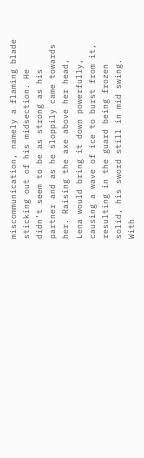miscommunication, namely a flaming blade sticking out of his midsection. He didn’t seem to be as strong as his partner and as he sloppily came towards her. Raising the axe above her head, Lena would bring it down powerfully, causing a wave of ice to burst from it, resulting in the guard being frozen solid, his sword still in mid swing. With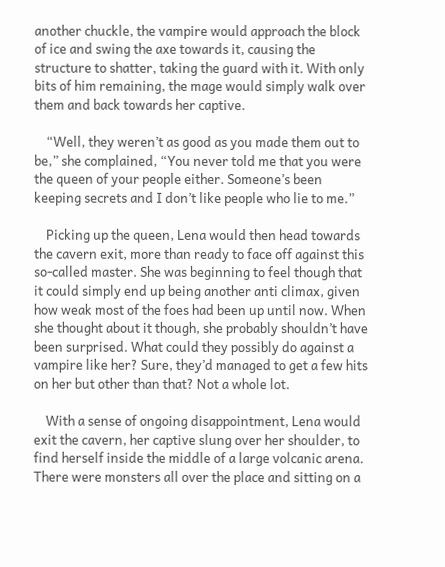another chuckle, the vampire would approach the block of ice and swing the axe towards it, causing the structure to shatter, taking the guard with it. With only bits of him remaining, the mage would simply walk over them and back towards her captive.

    “Well, they weren’t as good as you made them out to be,” she complained, “You never told me that you were the queen of your people either. Someone’s been keeping secrets and I don’t like people who lie to me.”

    Picking up the queen, Lena would then head towards the cavern exit, more than ready to face off against this so-called master. She was beginning to feel though that it could simply end up being another anti climax, given how weak most of the foes had been up until now. When she thought about it though, she probably shouldn’t have been surprised. What could they possibly do against a vampire like her? Sure, they’d managed to get a few hits on her but other than that? Not a whole lot.

    With a sense of ongoing disappointment, Lena would exit the cavern, her captive slung over her shoulder, to find herself inside the middle of a large volcanic arena. There were monsters all over the place and sitting on a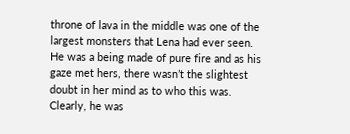throne of lava in the middle was one of the largest monsters that Lena had ever seen. He was a being made of pure fire and as his gaze met hers, there wasn’t the slightest doubt in her mind as to who this was. Clearly, he was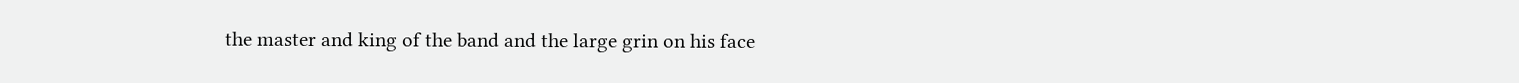the master and king of the band and the large grin on his face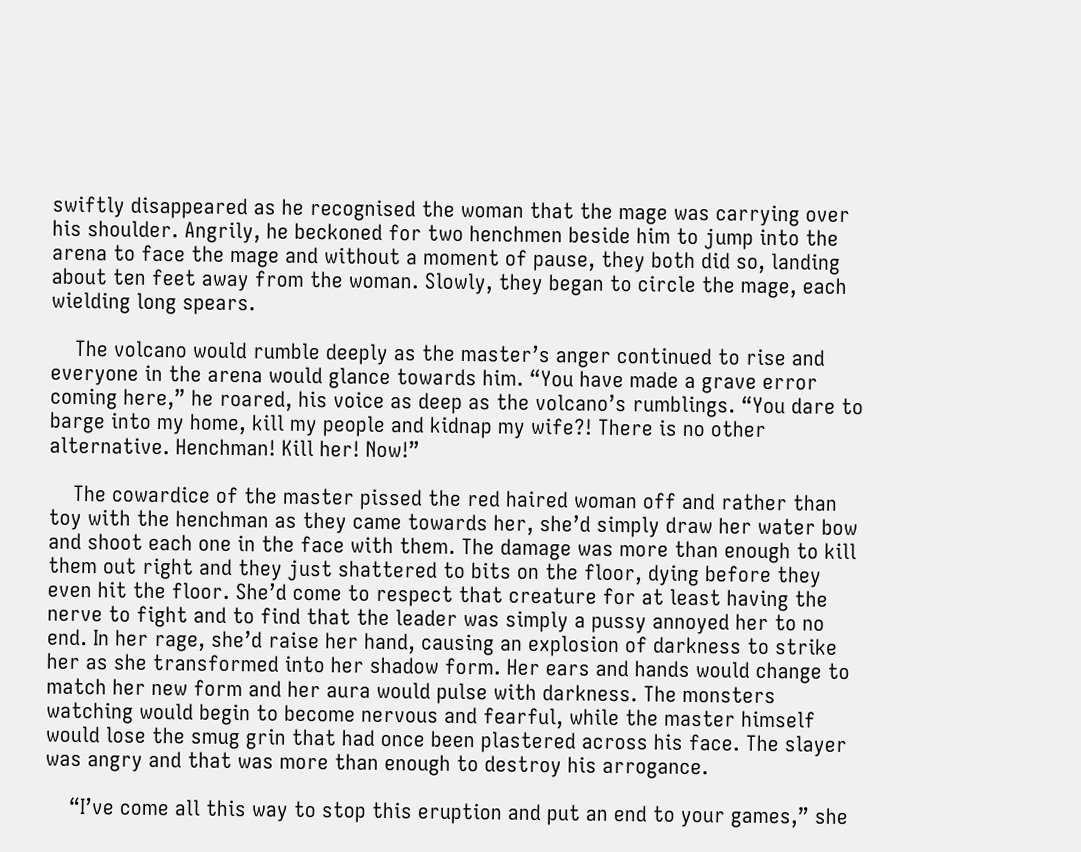swiftly disappeared as he recognised the woman that the mage was carrying over his shoulder. Angrily, he beckoned for two henchmen beside him to jump into the arena to face the mage and without a moment of pause, they both did so, landing about ten feet away from the woman. Slowly, they began to circle the mage, each wielding long spears.

    The volcano would rumble deeply as the master’s anger continued to rise and everyone in the arena would glance towards him. “You have made a grave error coming here,” he roared, his voice as deep as the volcano’s rumblings. “You dare to barge into my home, kill my people and kidnap my wife?! There is no other alternative. Henchman! Kill her! Now!”

    The cowardice of the master pissed the red haired woman off and rather than toy with the henchman as they came towards her, she’d simply draw her water bow and shoot each one in the face with them. The damage was more than enough to kill them out right and they just shattered to bits on the floor, dying before they even hit the floor. She’d come to respect that creature for at least having the nerve to fight and to find that the leader was simply a pussy annoyed her to no end. In her rage, she’d raise her hand, causing an explosion of darkness to strike her as she transformed into her shadow form. Her ears and hands would change to match her new form and her aura would pulse with darkness. The monsters watching would begin to become nervous and fearful, while the master himself would lose the smug grin that had once been plastered across his face. The slayer was angry and that was more than enough to destroy his arrogance.

    “I’ve come all this way to stop this eruption and put an end to your games,” she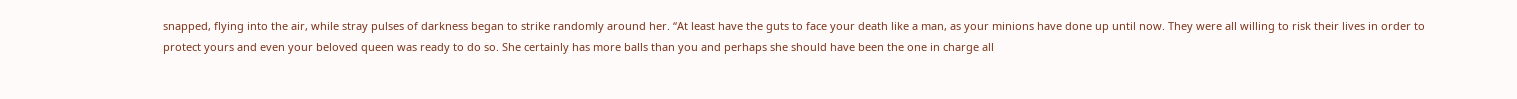snapped, flying into the air, while stray pulses of darkness began to strike randomly around her. “At least have the guts to face your death like a man, as your minions have done up until now. They were all willing to risk their lives in order to protect yours and even your beloved queen was ready to do so. She certainly has more balls than you and perhaps she should have been the one in charge all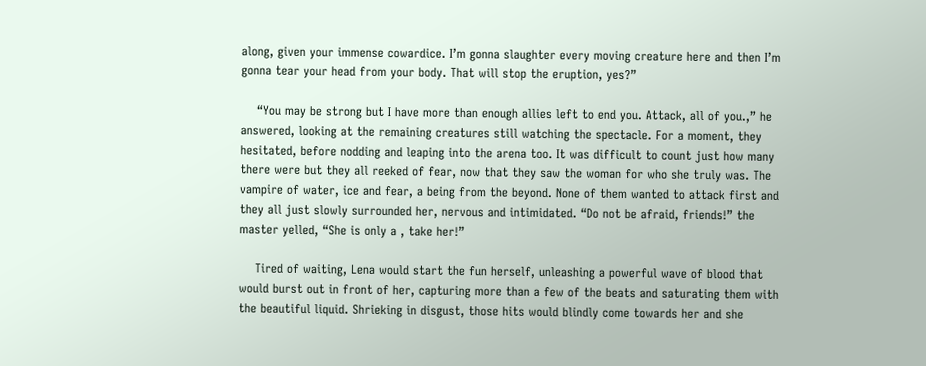along, given your immense cowardice. I’m gonna slaughter every moving creature here and then I’m gonna tear your head from your body. That will stop the eruption, yes?”

    “You may be strong but I have more than enough allies left to end you. Attack, all of you.,” he answered, looking at the remaining creatures still watching the spectacle. For a moment, they hesitated, before nodding and leaping into the arena too. It was difficult to count just how many there were but they all reeked of fear, now that they saw the woman for who she truly was. The vampire of water, ice and fear, a being from the beyond. None of them wanted to attack first and they all just slowly surrounded her, nervous and intimidated. “Do not be afraid, friends!” the master yelled, “She is only a , take her!”

    Tired of waiting, Lena would start the fun herself, unleashing a powerful wave of blood that would burst out in front of her, capturing more than a few of the beats and saturating them with the beautiful liquid. Shrieking in disgust, those hits would blindly come towards her and she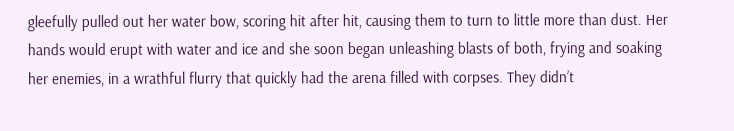gleefully pulled out her water bow, scoring hit after hit, causing them to turn to little more than dust. Her hands would erupt with water and ice and she soon began unleashing blasts of both, frying and soaking her enemies, in a wrathful flurry that quickly had the arena filled with corpses. They didn’t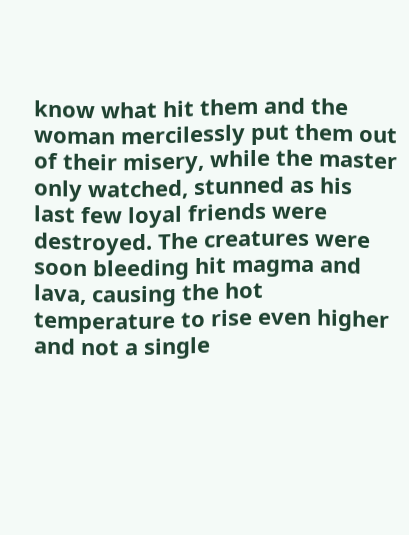know what hit them and the woman mercilessly put them out of their misery, while the master only watched, stunned as his last few loyal friends were destroyed. The creatures were soon bleeding hit magma and lava, causing the hot temperature to rise even higher and not a single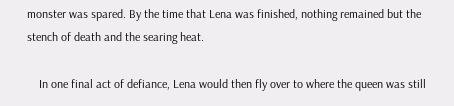monster was spared. By the time that Lena was finished, nothing remained but the stench of death and the searing heat.

    In one final act of defiance, Lena would then fly over to where the queen was still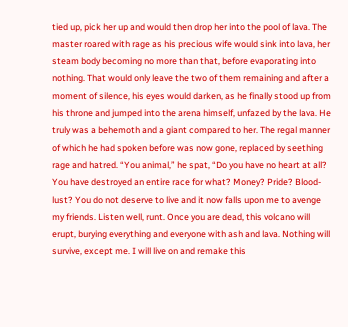tied up, pick her up and would then drop her into the pool of lava. The master roared with rage as his precious wife would sink into lava, her steam body becoming no more than that, before evaporating into nothing. That would only leave the two of them remaining and after a moment of silence, his eyes would darken, as he finally stood up from his throne and jumped into the arena himself, unfazed by the lava. He truly was a behemoth and a giant compared to her. The regal manner of which he had spoken before was now gone, replaced by seething rage and hatred. “You animal,” he spat, “Do you have no heart at all? You have destroyed an entire race for what? Money? Pride? Blood-lust? You do not deserve to live and it now falls upon me to avenge my friends. Listen well, runt. Once you are dead, this volcano will erupt, burying everything and everyone with ash and lava. Nothing will survive, except me. I will live on and remake this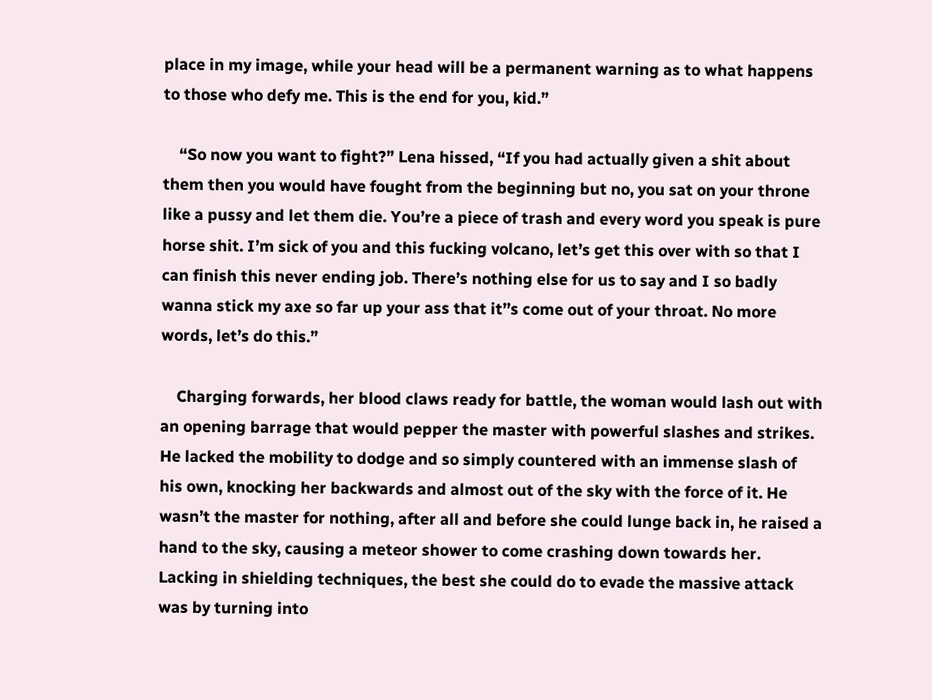place in my image, while your head will be a permanent warning as to what happens to those who defy me. This is the end for you, kid.”

    “So now you want to fight?” Lena hissed, “If you had actually given a shit about them then you would have fought from the beginning but no, you sat on your throne like a pussy and let them die. You’re a piece of trash and every word you speak is pure horse shit. I’m sick of you and this fucking volcano, let’s get this over with so that I can finish this never ending job. There’s nothing else for us to say and I so badly wanna stick my axe so far up your ass that it’’s come out of your throat. No more words, let’s do this.”

    Charging forwards, her blood claws ready for battle, the woman would lash out with an opening barrage that would pepper the master with powerful slashes and strikes. He lacked the mobility to dodge and so simply countered with an immense slash of his own, knocking her backwards and almost out of the sky with the force of it. He wasn’t the master for nothing, after all and before she could lunge back in, he raised a hand to the sky, causing a meteor shower to come crashing down towards her. Lacking in shielding techniques, the best she could do to evade the massive attack was by turning into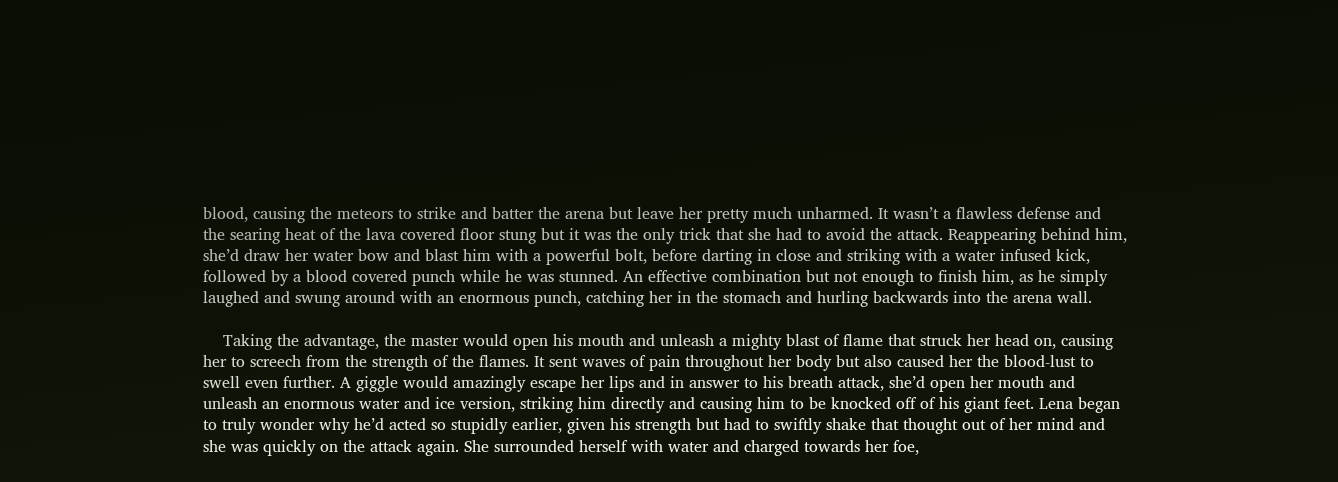blood, causing the meteors to strike and batter the arena but leave her pretty much unharmed. It wasn’t a flawless defense and the searing heat of the lava covered floor stung but it was the only trick that she had to avoid the attack. Reappearing behind him, she’d draw her water bow and blast him with a powerful bolt, before darting in close and striking with a water infused kick, followed by a blood covered punch while he was stunned. An effective combination but not enough to finish him, as he simply laughed and swung around with an enormous punch, catching her in the stomach and hurling backwards into the arena wall.

    Taking the advantage, the master would open his mouth and unleash a mighty blast of flame that struck her head on, causing her to screech from the strength of the flames. It sent waves of pain throughout her body but also caused her the blood-lust to swell even further. A giggle would amazingly escape her lips and in answer to his breath attack, she’d open her mouth and unleash an enormous water and ice version, striking him directly and causing him to be knocked off of his giant feet. Lena began to truly wonder why he’d acted so stupidly earlier, given his strength but had to swiftly shake that thought out of her mind and she was quickly on the attack again. She surrounded herself with water and charged towards her foe,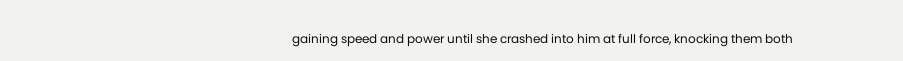gaining speed and power until she crashed into him at full force, knocking them both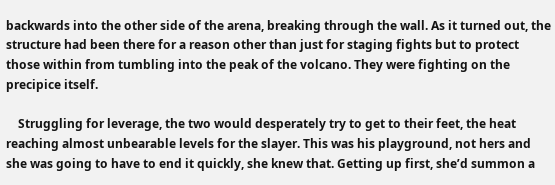backwards into the other side of the arena, breaking through the wall. As it turned out, the structure had been there for a reason other than just for staging fights but to protect those within from tumbling into the peak of the volcano. They were fighting on the precipice itself.

    Struggling for leverage, the two would desperately try to get to their feet, the heat reaching almost unbearable levels for the slayer. This was his playground, not hers and she was going to have to end it quickly, she knew that. Getting up first, she’d summon a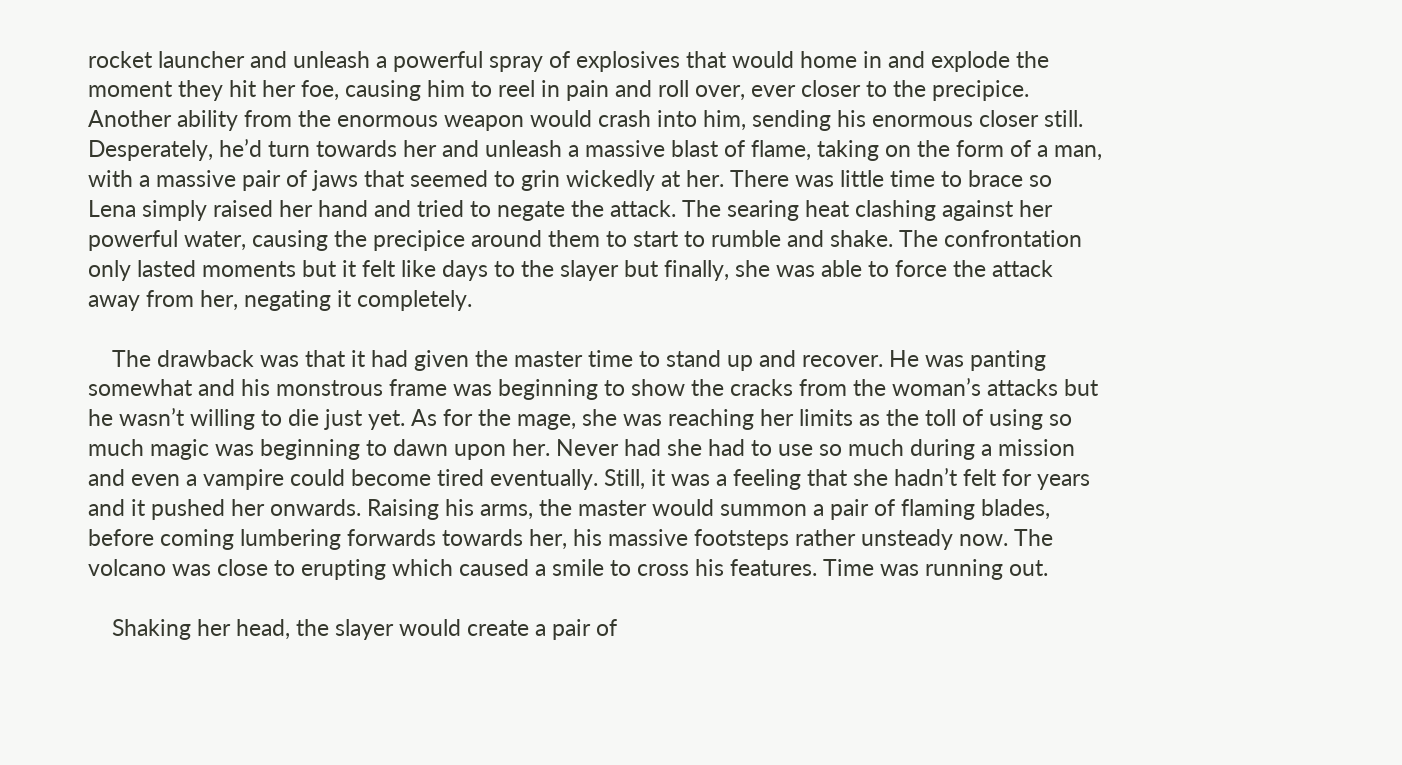rocket launcher and unleash a powerful spray of explosives that would home in and explode the moment they hit her foe, causing him to reel in pain and roll over, ever closer to the precipice. Another ability from the enormous weapon would crash into him, sending his enormous closer still. Desperately, he’d turn towards her and unleash a massive blast of flame, taking on the form of a man, with a massive pair of jaws that seemed to grin wickedly at her. There was little time to brace so Lena simply raised her hand and tried to negate the attack. The searing heat clashing against her powerful water, causing the precipice around them to start to rumble and shake. The confrontation only lasted moments but it felt like days to the slayer but finally, she was able to force the attack away from her, negating it completely.

    The drawback was that it had given the master time to stand up and recover. He was panting somewhat and his monstrous frame was beginning to show the cracks from the woman’s attacks but he wasn’t willing to die just yet. As for the mage, she was reaching her limits as the toll of using so much magic was beginning to dawn upon her. Never had she had to use so much during a mission and even a vampire could become tired eventually. Still, it was a feeling that she hadn’t felt for years and it pushed her onwards. Raising his arms, the master would summon a pair of flaming blades, before coming lumbering forwards towards her, his massive footsteps rather unsteady now. The volcano was close to erupting which caused a smile to cross his features. Time was running out.

    Shaking her head, the slayer would create a pair of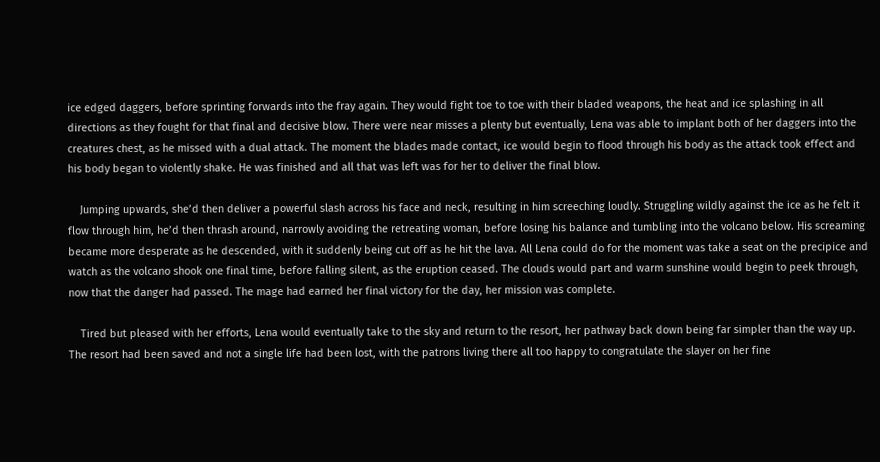ice edged daggers, before sprinting forwards into the fray again. They would fight toe to toe with their bladed weapons, the heat and ice splashing in all directions as they fought for that final and decisive blow. There were near misses a plenty but eventually, Lena was able to implant both of her daggers into the creatures chest, as he missed with a dual attack. The moment the blades made contact, ice would begin to flood through his body as the attack took effect and his body began to violently shake. He was finished and all that was left was for her to deliver the final blow.

    Jumping upwards, she’d then deliver a powerful slash across his face and neck, resulting in him screeching loudly. Struggling wildly against the ice as he felt it flow through him, he’d then thrash around, narrowly avoiding the retreating woman, before losing his balance and tumbling into the volcano below. His screaming became more desperate as he descended, with it suddenly being cut off as he hit the lava. All Lena could do for the moment was take a seat on the precipice and watch as the volcano shook one final time, before falling silent, as the eruption ceased. The clouds would part and warm sunshine would begin to peek through, now that the danger had passed. The mage had earned her final victory for the day, her mission was complete.

    Tired but pleased with her efforts, Lena would eventually take to the sky and return to the resort, her pathway back down being far simpler than the way up. The resort had been saved and not a single life had been lost, with the patrons living there all too happy to congratulate the slayer on her fine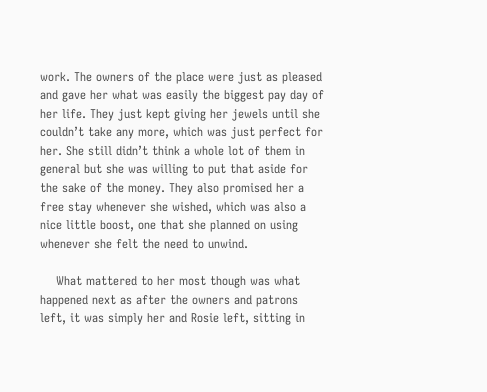work. The owners of the place were just as pleased and gave her what was easily the biggest pay day of her life. They just kept giving her jewels until she couldn’t take any more, which was just perfect for her. She still didn’t think a whole lot of them in general but she was willing to put that aside for the sake of the money. They also promised her a free stay whenever she wished, which was also a nice little boost, one that she planned on using whenever she felt the need to unwind.

    What mattered to her most though was what happened next as after the owners and patrons left, it was simply her and Rosie left, sitting in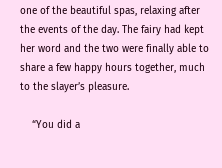one of the beautiful spas, relaxing after the events of the day. The fairy had kept her word and the two were finally able to share a few happy hours together, much to the slayer’s pleasure.

    “You did a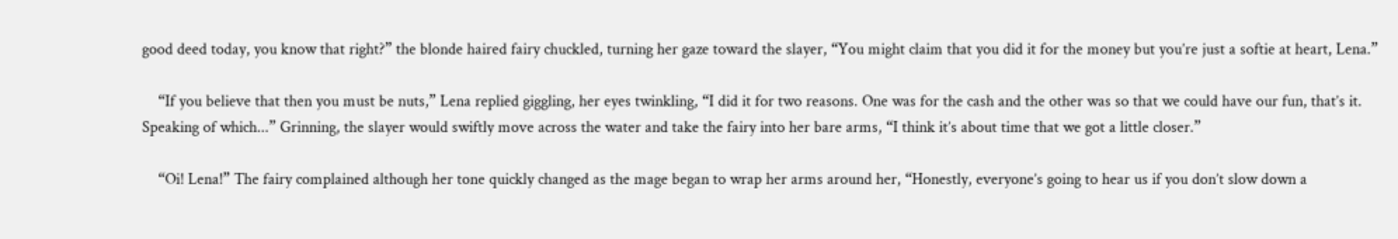good deed today, you know that right?” the blonde haired fairy chuckled, turning her gaze toward the slayer, “You might claim that you did it for the money but you’re just a softie at heart, Lena.”

    “If you believe that then you must be nuts,” Lena replied giggling, her eyes twinkling, “I did it for two reasons. One was for the cash and the other was so that we could have our fun, that’s it. Speaking of which...” Grinning, the slayer would swiftly move across the water and take the fairy into her bare arms, “I think it’s about time that we got a little closer.”

    “Oi! Lena!” The fairy complained although her tone quickly changed as the mage began to wrap her arms around her, “Honestly, everyone’s going to hear us if you don’t slow down a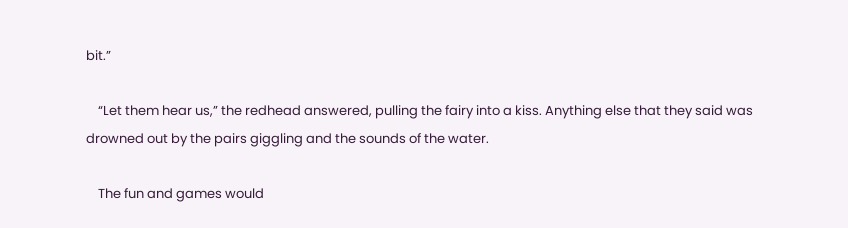bit.”

    “Let them hear us,” the redhead answered, pulling the fairy into a kiss. Anything else that they said was drowned out by the pairs giggling and the sounds of the water.

    The fun and games would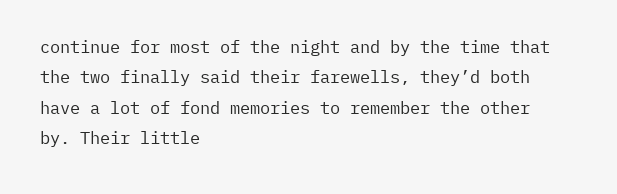continue for most of the night and by the time that the two finally said their farewells, they’d both have a lot of fond memories to remember the other by. Their little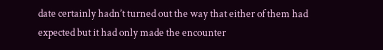date certainly hadn’t turned out the way that either of them had expected but it had only made the encounter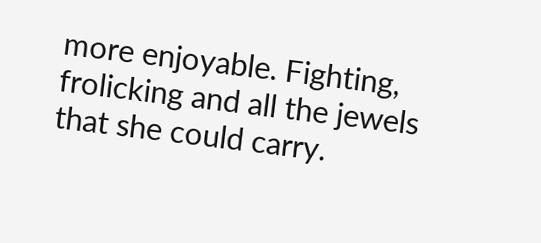more enjoyable. Fighting, frolicking and all the jewels that she could carry.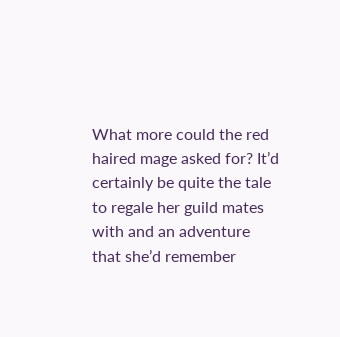What more could the red haired mage asked for? It’d certainly be quite the tale to regale her guild mates with and an adventure that she’d remember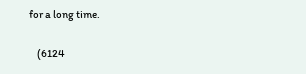for a long time.

    (6124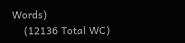Words)
    (12136 Total WC)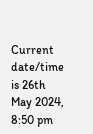Current date/time is 26th May 2024, 8:50 pm